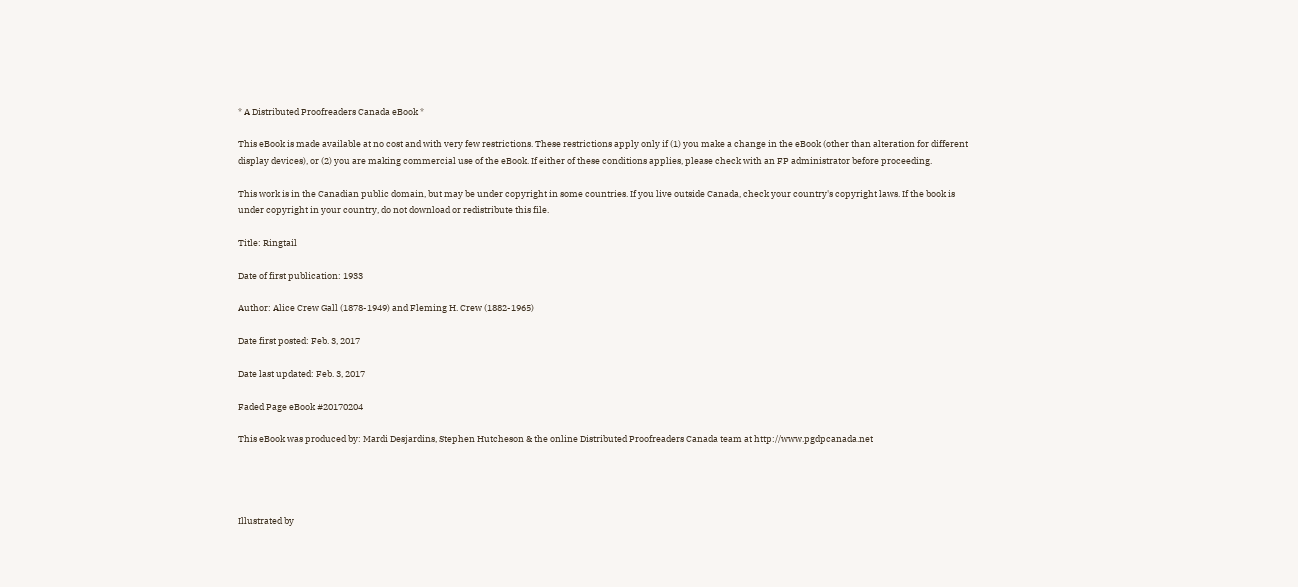* A Distributed Proofreaders Canada eBook *

This eBook is made available at no cost and with very few restrictions. These restrictions apply only if (1) you make a change in the eBook (other than alteration for different display devices), or (2) you are making commercial use of the eBook. If either of these conditions applies, please check with an FP administrator before proceeding.

This work is in the Canadian public domain, but may be under copyright in some countries. If you live outside Canada, check your country's copyright laws. If the book is under copyright in your country, do not download or redistribute this file.

Title: Ringtail

Date of first publication: 1933

Author: Alice Crew Gall (1878-1949) and Fleming H. Crew (1882-1965)

Date first posted: Feb. 3, 2017

Date last updated: Feb. 3, 2017

Faded Page eBook #20170204

This eBook was produced by: Mardi Desjardins, Stephen Hutcheson & the online Distributed Proofreaders Canada team at http://www.pgdpcanada.net




Illustrated by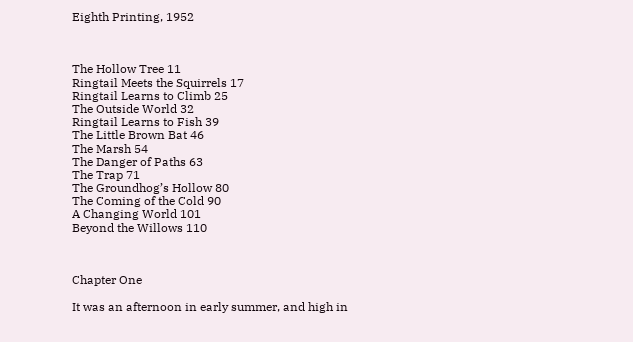Eighth Printing, 1952



The Hollow Tree 11
Ringtail Meets the Squirrels 17
Ringtail Learns to Climb 25
The Outside World 32
Ringtail Learns to Fish 39
The Little Brown Bat 46
The Marsh 54
The Danger of Paths 63
The Trap 71
The Groundhog’s Hollow 80
The Coming of the Cold 90
A Changing World 101
Beyond the Willows 110



Chapter One

It was an afternoon in early summer, and high in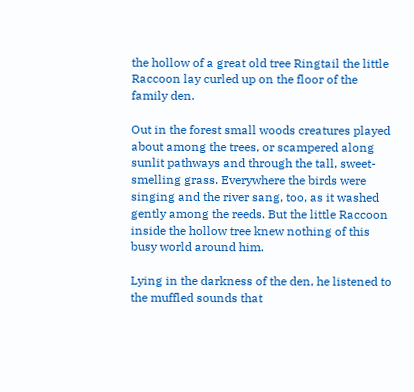the hollow of a great old tree Ringtail the little Raccoon lay curled up on the floor of the family den.

Out in the forest small woods creatures played about among the trees, or scampered along sunlit pathways and through the tall, sweet-smelling grass. Everywhere the birds were singing and the river sang, too, as it washed gently among the reeds. But the little Raccoon inside the hollow tree knew nothing of this busy world around him.

Lying in the darkness of the den, he listened to the muffled sounds that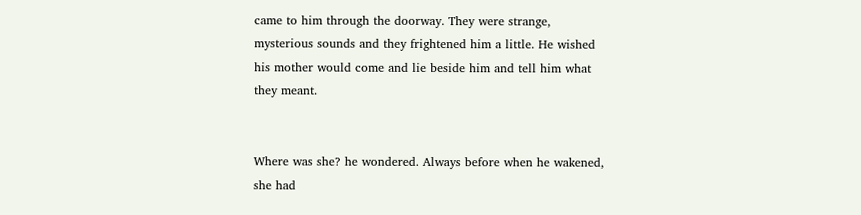came to him through the doorway. They were strange, mysterious sounds and they frightened him a little. He wished his mother would come and lie beside him and tell him what they meant.


Where was she? he wondered. Always before when he wakened, she had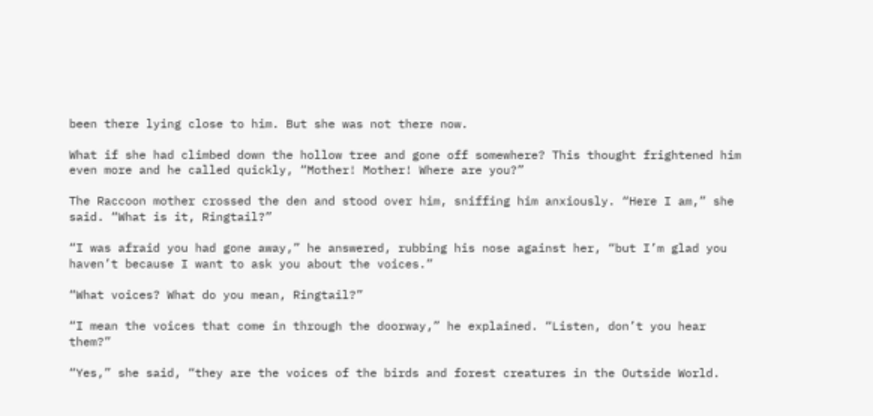been there lying close to him. But she was not there now.

What if she had climbed down the hollow tree and gone off somewhere? This thought frightened him even more and he called quickly, “Mother! Mother! Where are you?”

The Raccoon mother crossed the den and stood over him, sniffing him anxiously. “Here I am,” she said. “What is it, Ringtail?”

“I was afraid you had gone away,” he answered, rubbing his nose against her, “but I’m glad you haven’t because I want to ask you about the voices.”

“What voices? What do you mean, Ringtail?”

“I mean the voices that come in through the doorway,” he explained. “Listen, don’t you hear them?”

“Yes,” she said, “they are the voices of the birds and forest creatures in the Outside World.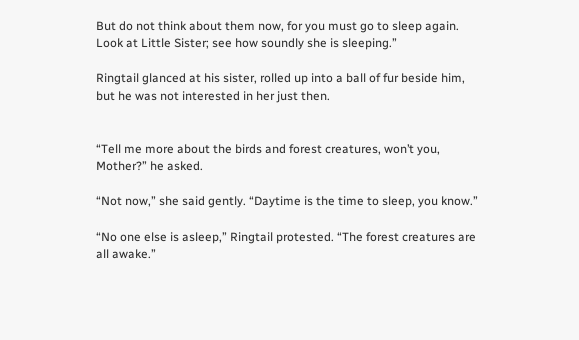But do not think about them now, for you must go to sleep again. Look at Little Sister; see how soundly she is sleeping.”

Ringtail glanced at his sister, rolled up into a ball of fur beside him, but he was not interested in her just then.


“Tell me more about the birds and forest creatures, won’t you, Mother?” he asked.

“Not now,” she said gently. “Daytime is the time to sleep, you know.”

“No one else is asleep,” Ringtail protested. “The forest creatures are all awake.”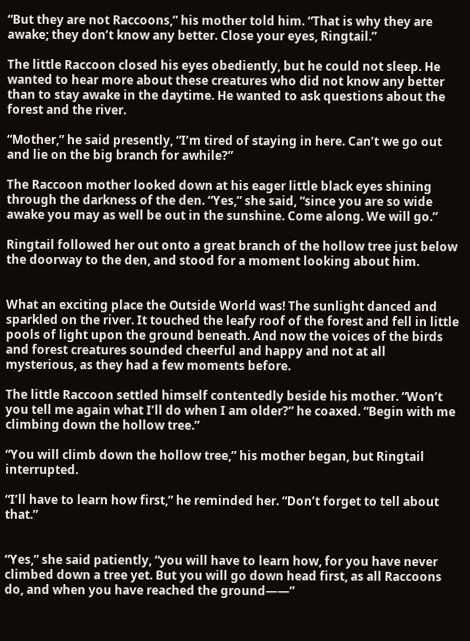“But they are not Raccoons,” his mother told him. “That is why they are awake; they don’t know any better. Close your eyes, Ringtail.”

The little Raccoon closed his eyes obediently, but he could not sleep. He wanted to hear more about these creatures who did not know any better than to stay awake in the daytime. He wanted to ask questions about the forest and the river.

“Mother,” he said presently, “I’m tired of staying in here. Can’t we go out and lie on the big branch for awhile?”

The Raccoon mother looked down at his eager little black eyes shining through the darkness of the den. “Yes,” she said, “since you are so wide awake you may as well be out in the sunshine. Come along. We will go.”

Ringtail followed her out onto a great branch of the hollow tree just below the doorway to the den, and stood for a moment looking about him.


What an exciting place the Outside World was! The sunlight danced and sparkled on the river. It touched the leafy roof of the forest and fell in little pools of light upon the ground beneath. And now the voices of the birds and forest creatures sounded cheerful and happy and not at all mysterious, as they had a few moments before.

The little Raccoon settled himself contentedly beside his mother. “Won’t you tell me again what I’ll do when I am older?” he coaxed. “Begin with me climbing down the hollow tree.”

“You will climb down the hollow tree,” his mother began, but Ringtail interrupted.

“I’ll have to learn how first,” he reminded her. “Don’t forget to tell about that.”


“Yes,” she said patiently, “you will have to learn how, for you have never climbed down a tree yet. But you will go down head first, as all Raccoons do, and when you have reached the ground——”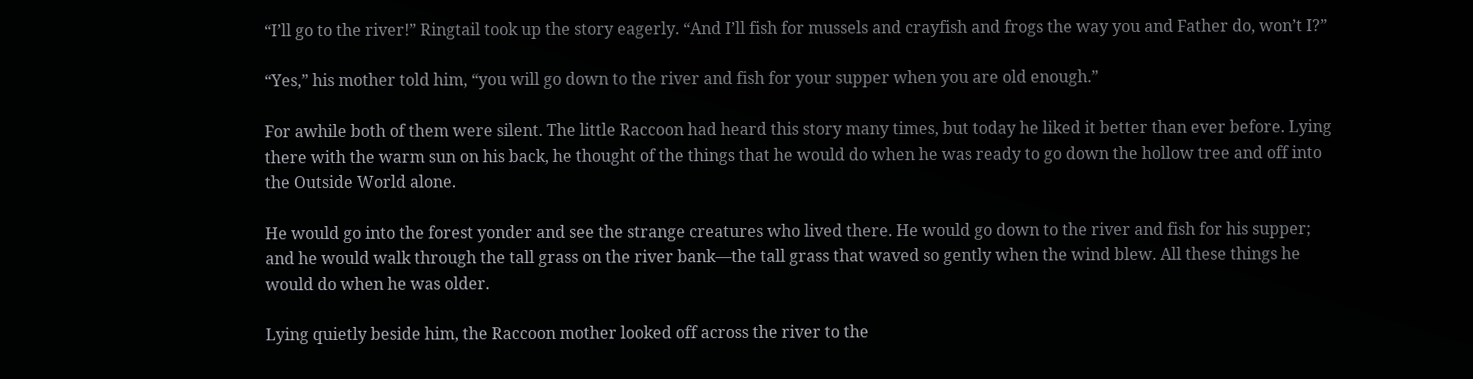“I’ll go to the river!” Ringtail took up the story eagerly. “And I’ll fish for mussels and crayfish and frogs the way you and Father do, won’t I?”

“Yes,” his mother told him, “you will go down to the river and fish for your supper when you are old enough.”

For awhile both of them were silent. The little Raccoon had heard this story many times, but today he liked it better than ever before. Lying there with the warm sun on his back, he thought of the things that he would do when he was ready to go down the hollow tree and off into the Outside World alone.

He would go into the forest yonder and see the strange creatures who lived there. He would go down to the river and fish for his supper; and he would walk through the tall grass on the river bank—the tall grass that waved so gently when the wind blew. All these things he would do when he was older.

Lying quietly beside him, the Raccoon mother looked off across the river to the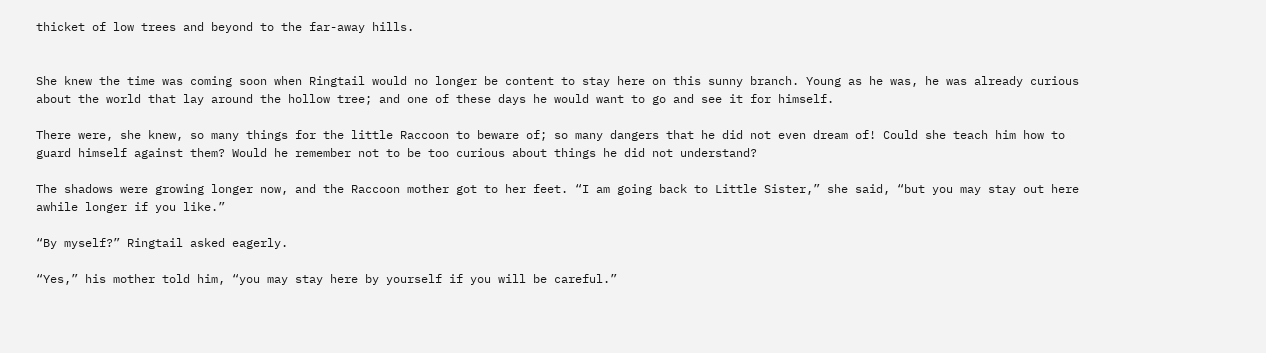thicket of low trees and beyond to the far-away hills.


She knew the time was coming soon when Ringtail would no longer be content to stay here on this sunny branch. Young as he was, he was already curious about the world that lay around the hollow tree; and one of these days he would want to go and see it for himself.

There were, she knew, so many things for the little Raccoon to beware of; so many dangers that he did not even dream of! Could she teach him how to guard himself against them? Would he remember not to be too curious about things he did not understand?

The shadows were growing longer now, and the Raccoon mother got to her feet. “I am going back to Little Sister,” she said, “but you may stay out here awhile longer if you like.”

“By myself?” Ringtail asked eagerly.

“Yes,” his mother told him, “you may stay here by yourself if you will be careful.”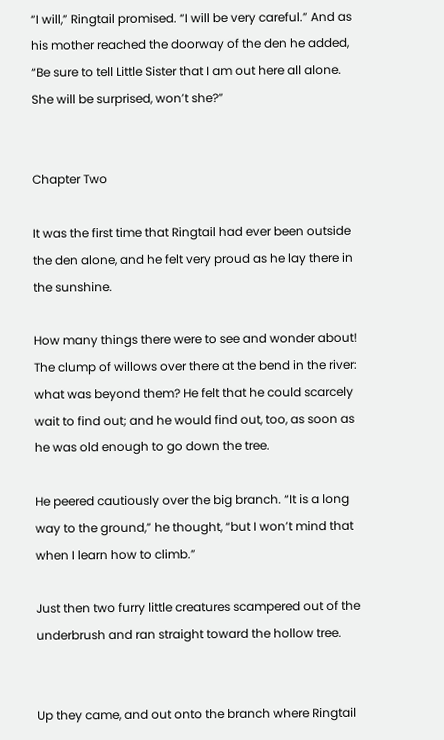“I will,” Ringtail promised. “I will be very careful.” And as his mother reached the doorway of the den he added, “Be sure to tell Little Sister that I am out here all alone. She will be surprised, won’t she?”


Chapter Two

It was the first time that Ringtail had ever been outside the den alone, and he felt very proud as he lay there in the sunshine.

How many things there were to see and wonder about! The clump of willows over there at the bend in the river: what was beyond them? He felt that he could scarcely wait to find out; and he would find out, too, as soon as he was old enough to go down the tree.

He peered cautiously over the big branch. “It is a long way to the ground,” he thought, “but I won’t mind that when I learn how to climb.”

Just then two furry little creatures scampered out of the underbrush and ran straight toward the hollow tree.


Up they came, and out onto the branch where Ringtail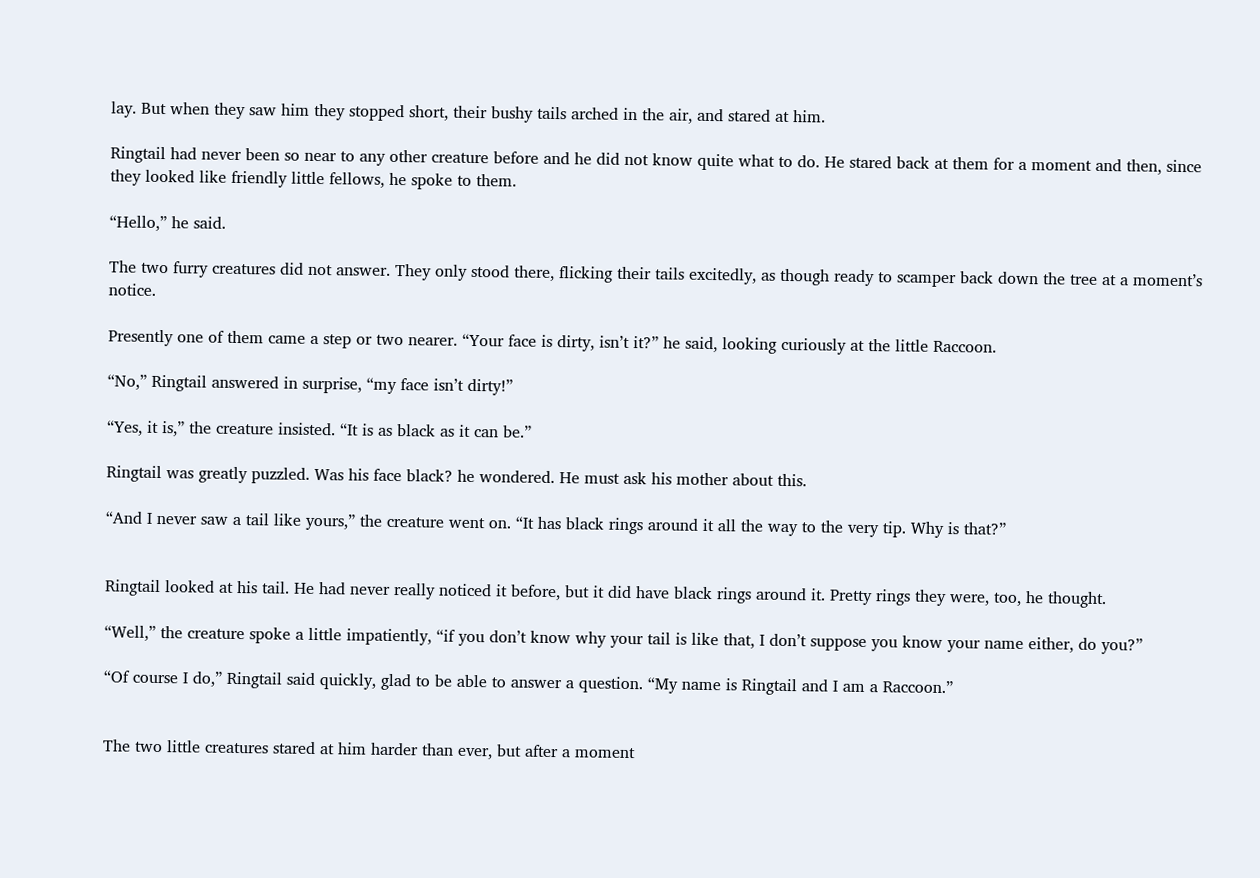lay. But when they saw him they stopped short, their bushy tails arched in the air, and stared at him.

Ringtail had never been so near to any other creature before and he did not know quite what to do. He stared back at them for a moment and then, since they looked like friendly little fellows, he spoke to them.

“Hello,” he said.

The two furry creatures did not answer. They only stood there, flicking their tails excitedly, as though ready to scamper back down the tree at a moment’s notice.

Presently one of them came a step or two nearer. “Your face is dirty, isn’t it?” he said, looking curiously at the little Raccoon.

“No,” Ringtail answered in surprise, “my face isn’t dirty!”

“Yes, it is,” the creature insisted. “It is as black as it can be.”

Ringtail was greatly puzzled. Was his face black? he wondered. He must ask his mother about this.

“And I never saw a tail like yours,” the creature went on. “It has black rings around it all the way to the very tip. Why is that?”


Ringtail looked at his tail. He had never really noticed it before, but it did have black rings around it. Pretty rings they were, too, he thought.

“Well,” the creature spoke a little impatiently, “if you don’t know why your tail is like that, I don’t suppose you know your name either, do you?”

“Of course I do,” Ringtail said quickly, glad to be able to answer a question. “My name is Ringtail and I am a Raccoon.”


The two little creatures stared at him harder than ever, but after a moment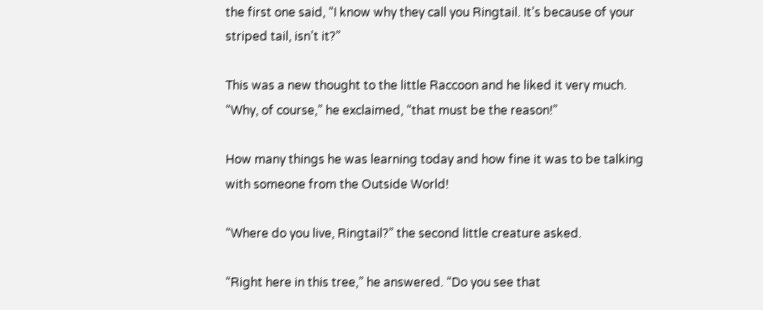the first one said, “I know why they call you Ringtail. It’s because of your striped tail, isn’t it?”

This was a new thought to the little Raccoon and he liked it very much. “Why, of course,” he exclaimed, “that must be the reason!”

How many things he was learning today and how fine it was to be talking with someone from the Outside World!

“Where do you live, Ringtail?” the second little creature asked.

“Right here in this tree,” he answered. “Do you see that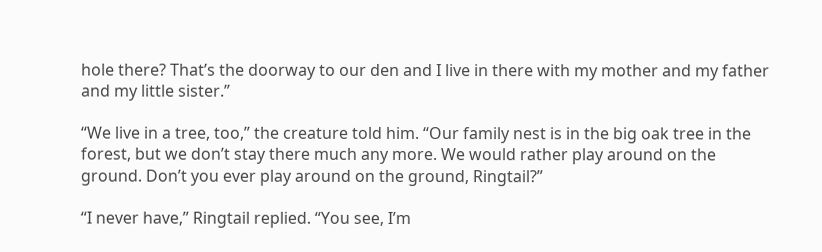hole there? That’s the doorway to our den and I live in there with my mother and my father and my little sister.”

“We live in a tree, too,” the creature told him. “Our family nest is in the big oak tree in the forest, but we don’t stay there much any more. We would rather play around on the ground. Don’t you ever play around on the ground, Ringtail?”

“I never have,” Ringtail replied. “You see, I’m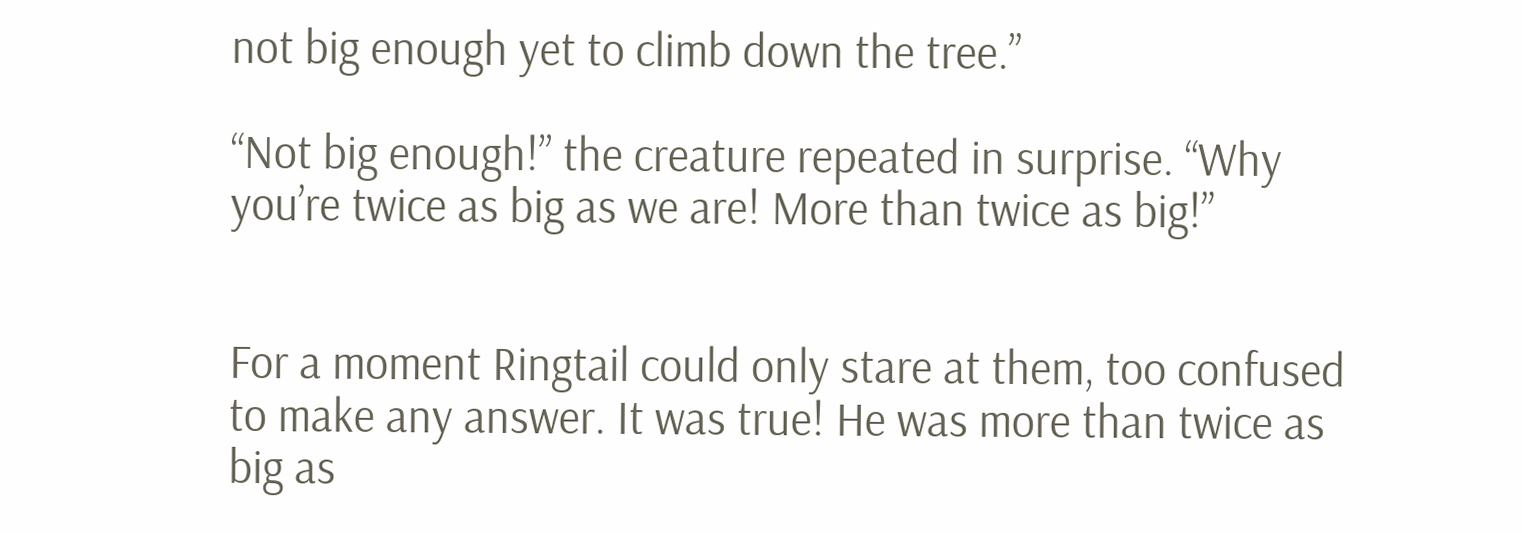not big enough yet to climb down the tree.”

“Not big enough!” the creature repeated in surprise. “Why you’re twice as big as we are! More than twice as big!”


For a moment Ringtail could only stare at them, too confused to make any answer. It was true! He was more than twice as big as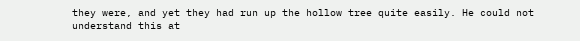they were, and yet they had run up the hollow tree quite easily. He could not understand this at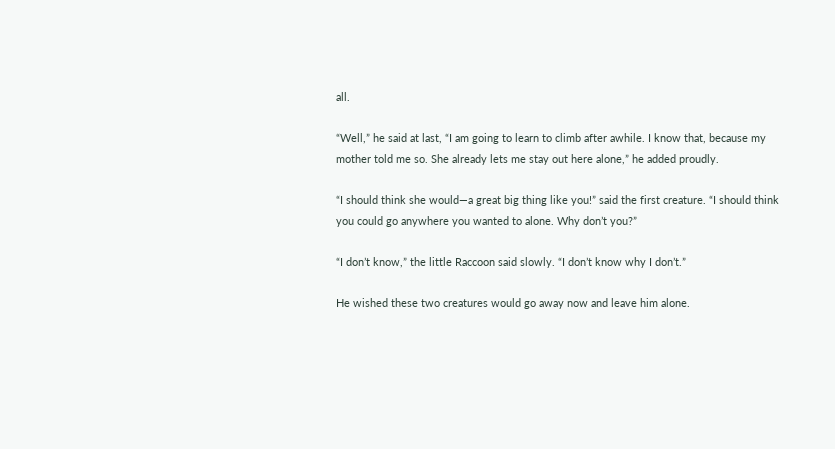all.

“Well,” he said at last, “I am going to learn to climb after awhile. I know that, because my mother told me so. She already lets me stay out here alone,” he added proudly.

“I should think she would—a great big thing like you!” said the first creature. “I should think you could go anywhere you wanted to alone. Why don’t you?”

“I don’t know,” the little Raccoon said slowly. “I don’t know why I don’t.”

He wished these two creatures would go away now and leave him alone.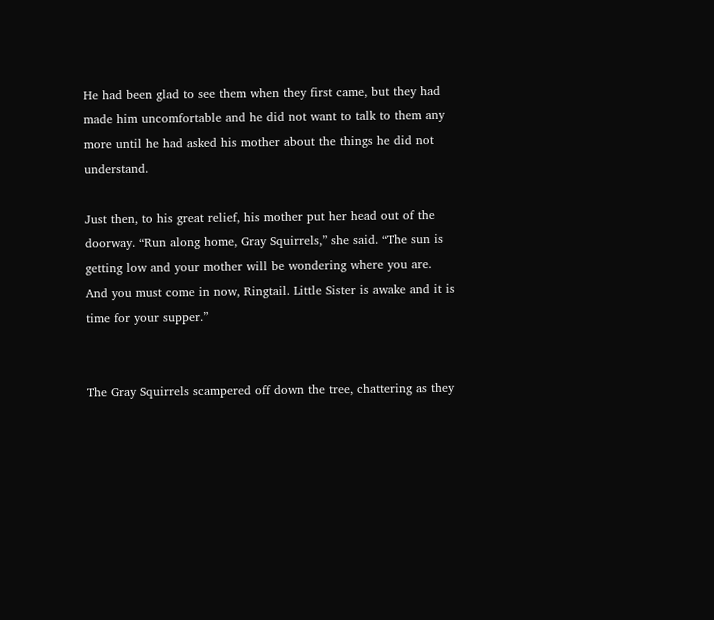He had been glad to see them when they first came, but they had made him uncomfortable and he did not want to talk to them any more until he had asked his mother about the things he did not understand.

Just then, to his great relief, his mother put her head out of the doorway. “Run along home, Gray Squirrels,” she said. “The sun is getting low and your mother will be wondering where you are. And you must come in now, Ringtail. Little Sister is awake and it is time for your supper.”


The Gray Squirrels scampered off down the tree, chattering as they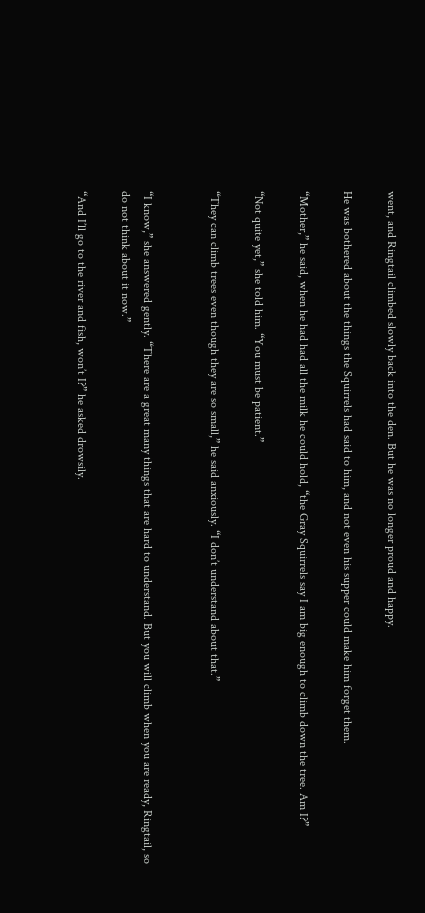went, and Ringtail climbed slowly back into the den. But he was no longer proud and happy.

He was bothered about the things the Squirrels had said to him, and not even his supper could make him forget them.

“Mother,” he said, when he had had all the milk he could hold, “the Gray Squirrels say I am big enough to climb down the tree. Am I?”

“Not quite yet,” she told him. “You must be patient.”

“They can climb trees even though they are so small,” he said anxiously. “I don’t understand about that.”


“I know,” she answered gently. “There are a great many things that are hard to understand. But you will climb when you are ready, Ringtail, so do not think about it now.”

“And I’ll go to the river and fish, won’t I?” he asked drowsily.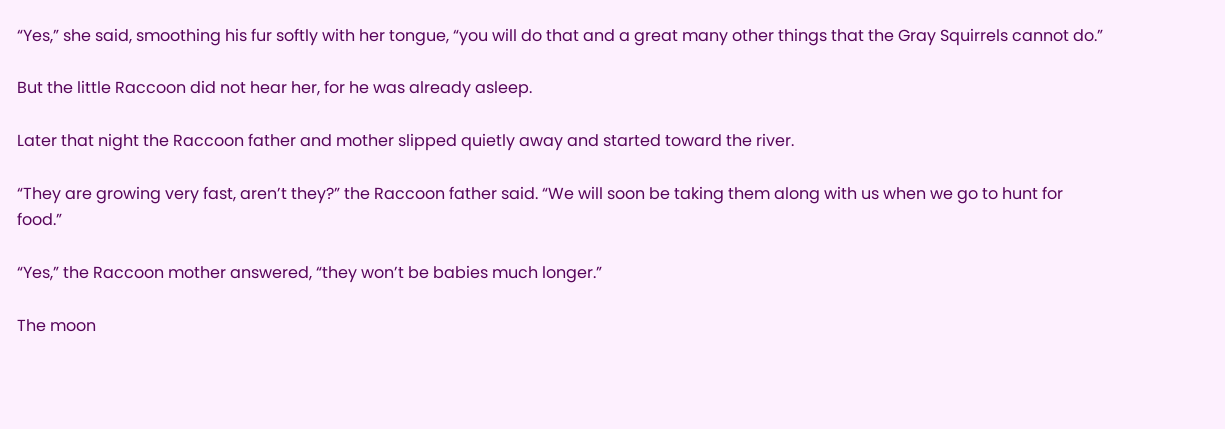“Yes,” she said, smoothing his fur softly with her tongue, “you will do that and a great many other things that the Gray Squirrels cannot do.”

But the little Raccoon did not hear her, for he was already asleep.

Later that night the Raccoon father and mother slipped quietly away and started toward the river.

“They are growing very fast, aren’t they?” the Raccoon father said. “We will soon be taking them along with us when we go to hunt for food.”

“Yes,” the Raccoon mother answered, “they won’t be babies much longer.”

The moon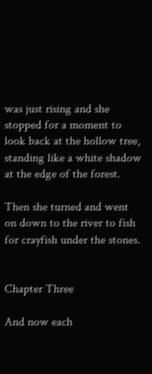was just rising and she stopped for a moment to look back at the hollow tree, standing like a white shadow at the edge of the forest.

Then she turned and went on down to the river to fish for crayfish under the stones.


Chapter Three

And now each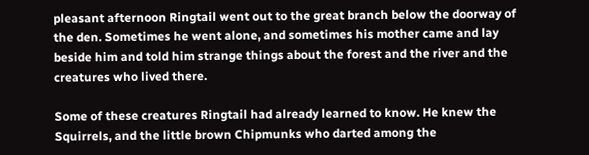pleasant afternoon Ringtail went out to the great branch below the doorway of the den. Sometimes he went alone, and sometimes his mother came and lay beside him and told him strange things about the forest and the river and the creatures who lived there.

Some of these creatures Ringtail had already learned to know. He knew the Squirrels, and the little brown Chipmunks who darted among the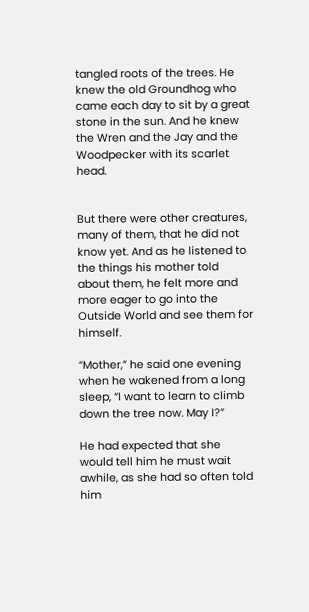tangled roots of the trees. He knew the old Groundhog who came each day to sit by a great stone in the sun. And he knew the Wren and the Jay and the Woodpecker with its scarlet head.


But there were other creatures, many of them, that he did not know yet. And as he listened to the things his mother told about them, he felt more and more eager to go into the Outside World and see them for himself.

“Mother,” he said one evening when he wakened from a long sleep, “I want to learn to climb down the tree now. May I?”

He had expected that she would tell him he must wait awhile, as she had so often told him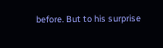before. But to his surprise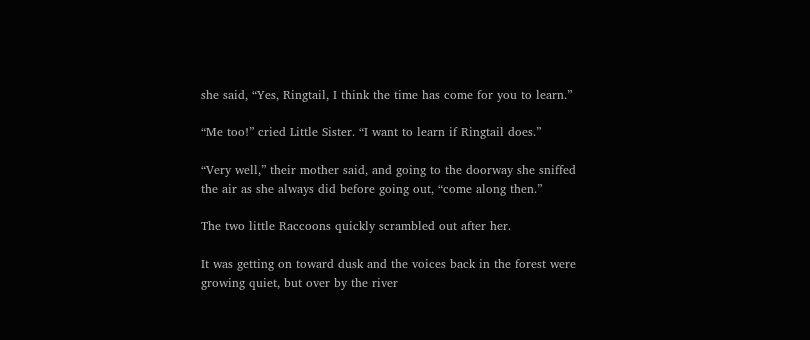she said, “Yes, Ringtail, I think the time has come for you to learn.”

“Me too!” cried Little Sister. “I want to learn if Ringtail does.”

“Very well,” their mother said, and going to the doorway she sniffed the air as she always did before going out, “come along then.”

The two little Raccoons quickly scrambled out after her.

It was getting on toward dusk and the voices back in the forest were growing quiet, but over by the river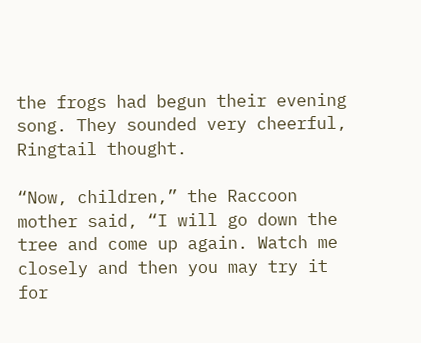the frogs had begun their evening song. They sounded very cheerful, Ringtail thought.

“Now, children,” the Raccoon mother said, “I will go down the tree and come up again. Watch me closely and then you may try it for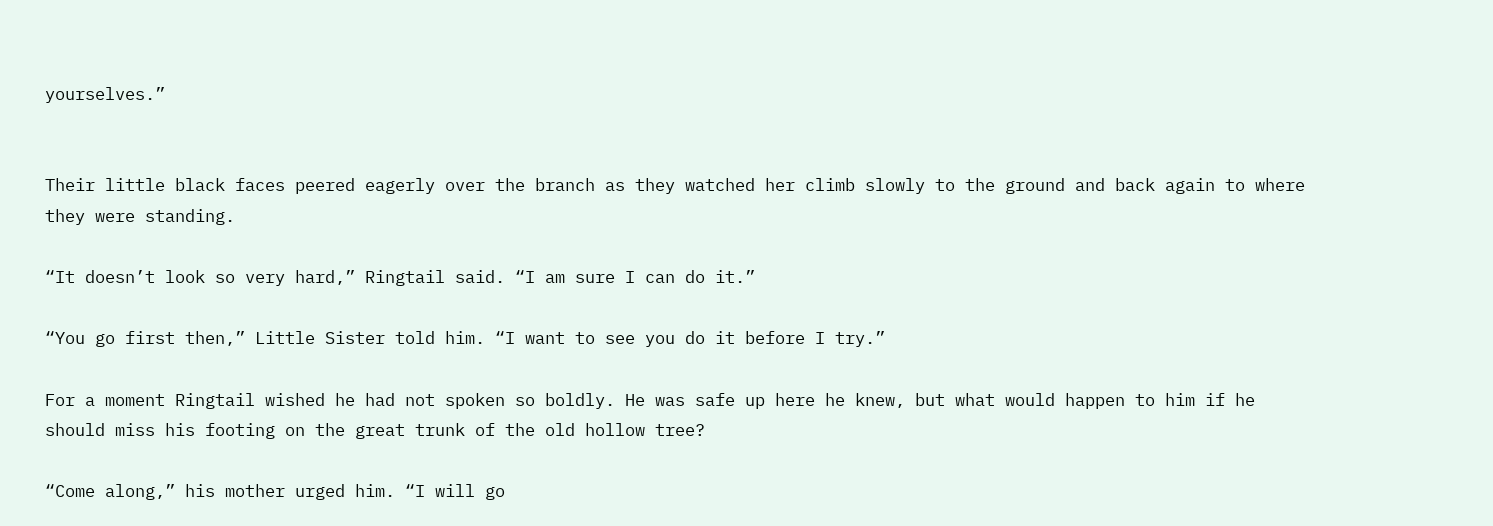yourselves.”


Their little black faces peered eagerly over the branch as they watched her climb slowly to the ground and back again to where they were standing.

“It doesn’t look so very hard,” Ringtail said. “I am sure I can do it.”

“You go first then,” Little Sister told him. “I want to see you do it before I try.”

For a moment Ringtail wished he had not spoken so boldly. He was safe up here he knew, but what would happen to him if he should miss his footing on the great trunk of the old hollow tree?

“Come along,” his mother urged him. “I will go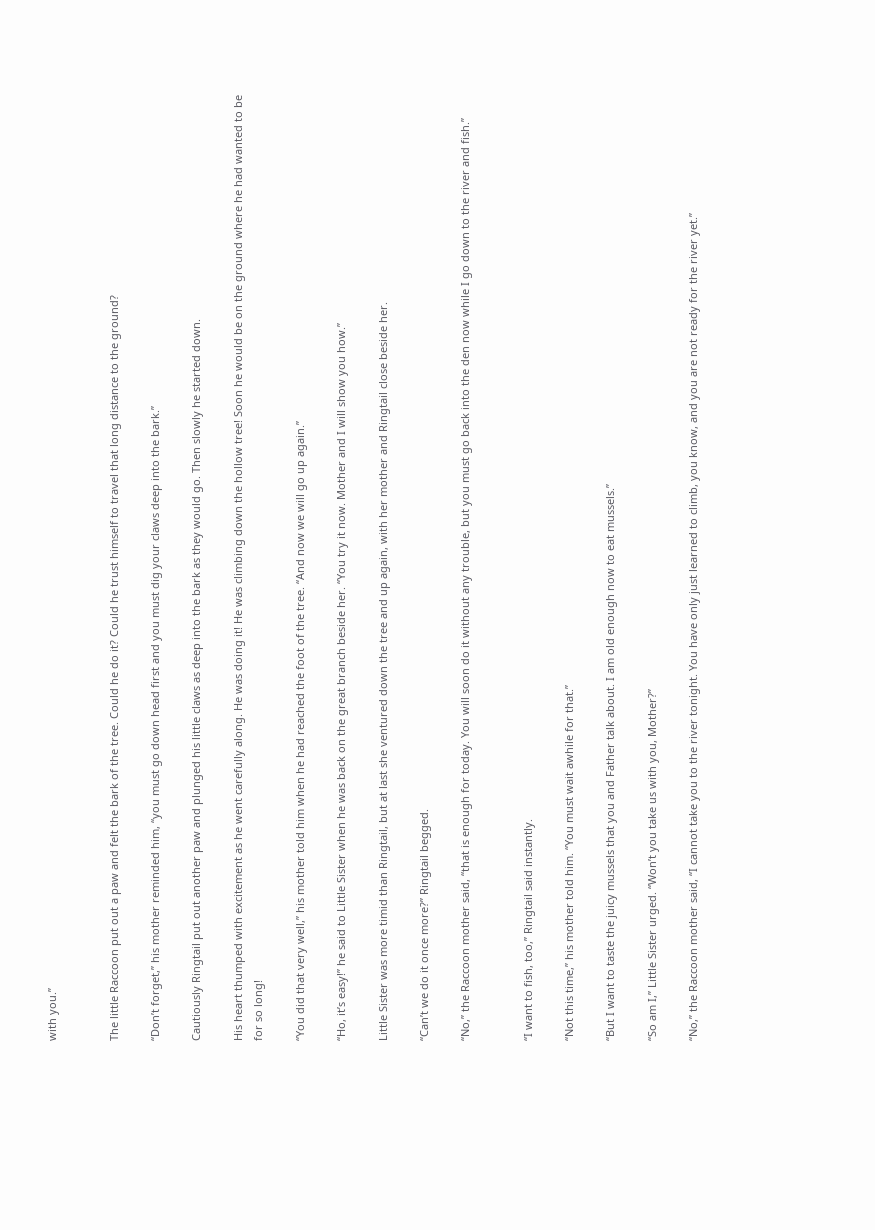with you.”


The little Raccoon put out a paw and felt the bark of the tree. Could he do it? Could he trust himself to travel that long distance to the ground?

“Don’t forget,” his mother reminded him, “you must go down head first and you must dig your claws deep into the bark.”

Cautiously Ringtail put out another paw and plunged his little claws as deep into the bark as they would go. Then slowly he started down.

His heart thumped with excitement as he went carefully along. He was doing it! He was climbing down the hollow tree! Soon he would be on the ground where he had wanted to be for so long!

“You did that very well,” his mother told him when he had reached the foot of the tree. “And now we will go up again.”

“Ho, it’s easy!” he said to Little Sister when he was back on the great branch beside her. “You try it now. Mother and I will show you how.”

Little Sister was more timid than Ringtail, but at last she ventured down the tree and up again, with her mother and Ringtail close beside her.

“Can’t we do it once more?” Ringtail begged.

“No,” the Raccoon mother said, “that is enough for today. You will soon do it without any trouble, but you must go back into the den now while I go down to the river and fish.”


“I want to fish, too,” Ringtail said instantly.

“Not this time,” his mother told him. “You must wait awhile for that.”

“But I want to taste the juicy mussels that you and Father talk about. I am old enough now to eat mussels.”

“So am I,” Little Sister urged. “Won’t you take us with you, Mother?”

“No,” the Raccoon mother said, “I cannot take you to the river tonight. You have only just learned to climb, you know, and you are not ready for the river yet.”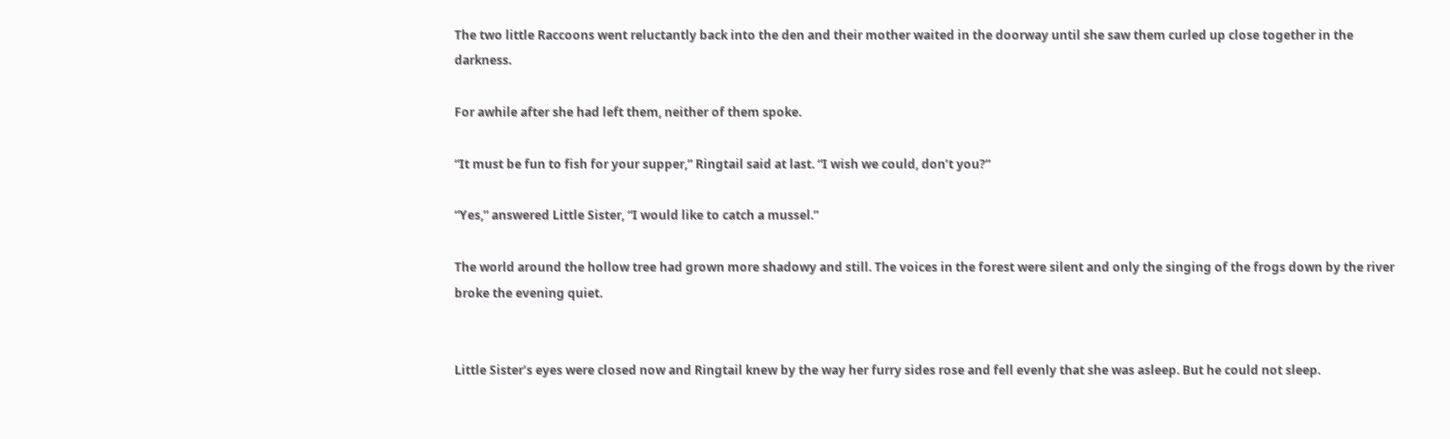The two little Raccoons went reluctantly back into the den and their mother waited in the doorway until she saw them curled up close together in the darkness.

For awhile after she had left them, neither of them spoke.

“It must be fun to fish for your supper,” Ringtail said at last. “I wish we could, don’t you?”

“Yes,” answered Little Sister, “I would like to catch a mussel.”

The world around the hollow tree had grown more shadowy and still. The voices in the forest were silent and only the singing of the frogs down by the river broke the evening quiet.


Little Sister’s eyes were closed now and Ringtail knew by the way her furry sides rose and fell evenly that she was asleep. But he could not sleep.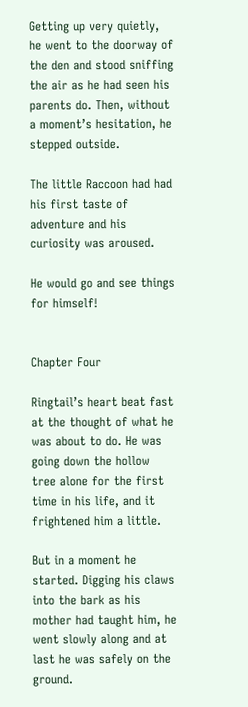Getting up very quietly, he went to the doorway of the den and stood sniffing the air as he had seen his parents do. Then, without a moment’s hesitation, he stepped outside.

The little Raccoon had had his first taste of adventure and his curiosity was aroused.

He would go and see things for himself!


Chapter Four

Ringtail’s heart beat fast at the thought of what he was about to do. He was going down the hollow tree alone for the first time in his life, and it frightened him a little.

But in a moment he started. Digging his claws into the bark as his mother had taught him, he went slowly along and at last he was safely on the ground.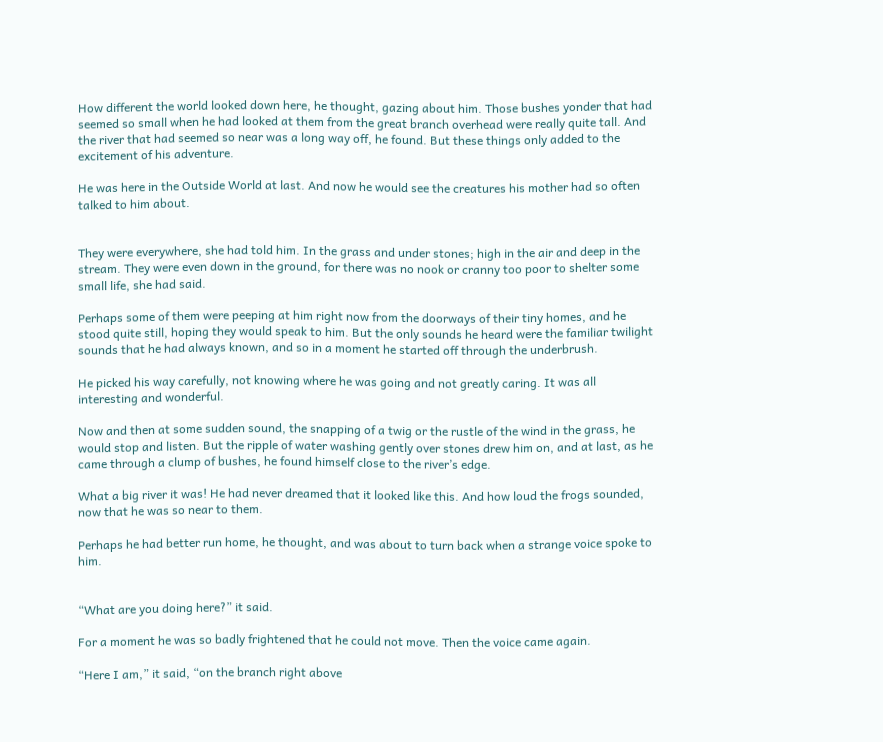How different the world looked down here, he thought, gazing about him. Those bushes yonder that had seemed so small when he had looked at them from the great branch overhead were really quite tall. And the river that had seemed so near was a long way off, he found. But these things only added to the excitement of his adventure.

He was here in the Outside World at last. And now he would see the creatures his mother had so often talked to him about.


They were everywhere, she had told him. In the grass and under stones; high in the air and deep in the stream. They were even down in the ground, for there was no nook or cranny too poor to shelter some small life, she had said.

Perhaps some of them were peeping at him right now from the doorways of their tiny homes, and he stood quite still, hoping they would speak to him. But the only sounds he heard were the familiar twilight sounds that he had always known, and so in a moment he started off through the underbrush.

He picked his way carefully, not knowing where he was going and not greatly caring. It was all interesting and wonderful.

Now and then at some sudden sound, the snapping of a twig or the rustle of the wind in the grass, he would stop and listen. But the ripple of water washing gently over stones drew him on, and at last, as he came through a clump of bushes, he found himself close to the river’s edge.

What a big river it was! He had never dreamed that it looked like this. And how loud the frogs sounded, now that he was so near to them.

Perhaps he had better run home, he thought, and was about to turn back when a strange voice spoke to him.


“What are you doing here?” it said.

For a moment he was so badly frightened that he could not move. Then the voice came again.

“Here I am,” it said, “on the branch right above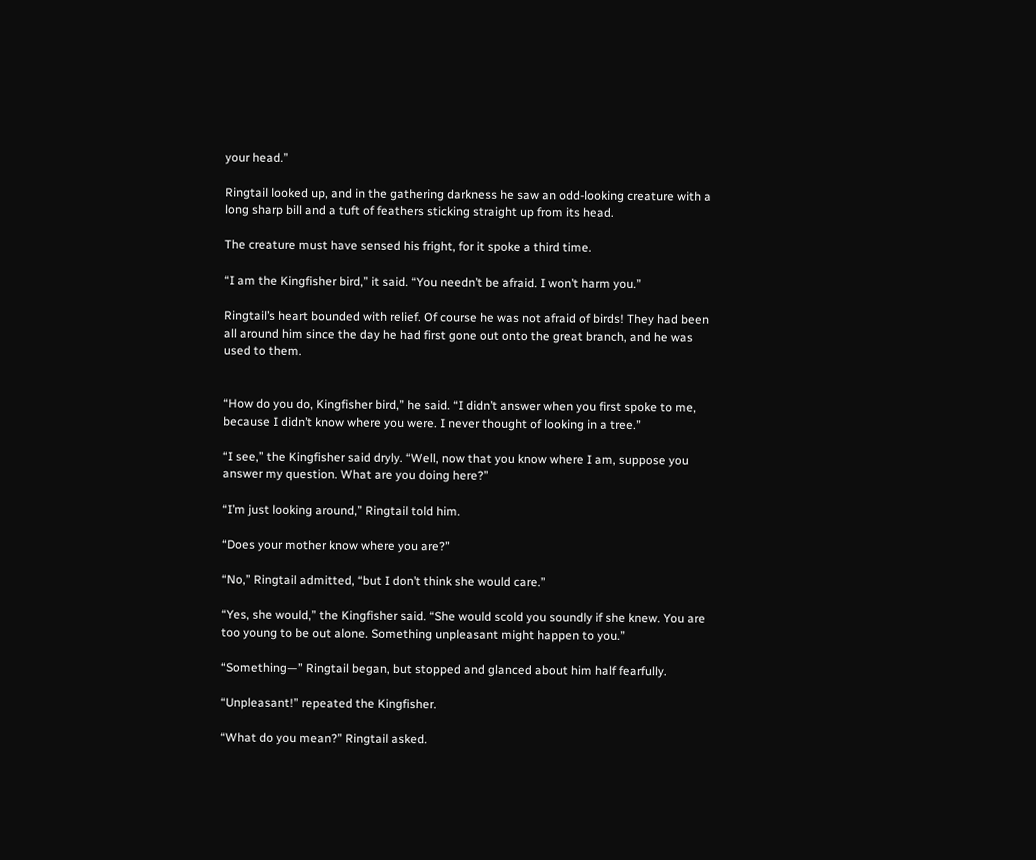your head.”

Ringtail looked up, and in the gathering darkness he saw an odd-looking creature with a long sharp bill and a tuft of feathers sticking straight up from its head.

The creature must have sensed his fright, for it spoke a third time.

“I am the Kingfisher bird,” it said. “You needn’t be afraid. I won’t harm you.”

Ringtail’s heart bounded with relief. Of course he was not afraid of birds! They had been all around him since the day he had first gone out onto the great branch, and he was used to them.


“How do you do, Kingfisher bird,” he said. “I didn’t answer when you first spoke to me, because I didn’t know where you were. I never thought of looking in a tree.”

“I see,” the Kingfisher said dryly. “Well, now that you know where I am, suppose you answer my question. What are you doing here?”

“I’m just looking around,” Ringtail told him.

“Does your mother know where you are?”

“No,” Ringtail admitted, “but I don’t think she would care.”

“Yes, she would,” the Kingfisher said. “She would scold you soundly if she knew. You are too young to be out alone. Something unpleasant might happen to you.”

“Something—” Ringtail began, but stopped and glanced about him half fearfully.

“Unpleasant!” repeated the Kingfisher.

“What do you mean?” Ringtail asked.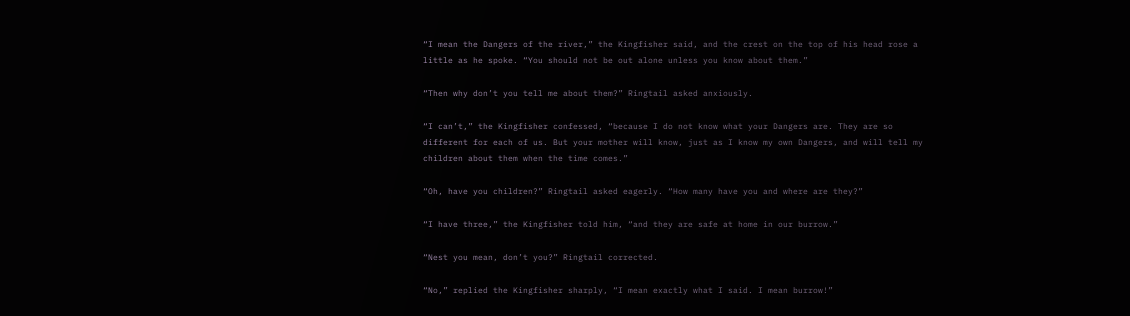“I mean the Dangers of the river,” the Kingfisher said, and the crest on the top of his head rose a little as he spoke. “You should not be out alone unless you know about them.”

“Then why don’t you tell me about them?” Ringtail asked anxiously.

“I can’t,” the Kingfisher confessed, “because I do not know what your Dangers are. They are so different for each of us. But your mother will know, just as I know my own Dangers, and will tell my children about them when the time comes.”

“Oh, have you children?” Ringtail asked eagerly. “How many have you and where are they?”

“I have three,” the Kingfisher told him, “and they are safe at home in our burrow.”

“Nest you mean, don’t you?” Ringtail corrected.

“No,” replied the Kingfisher sharply, “I mean exactly what I said. I mean burrow!”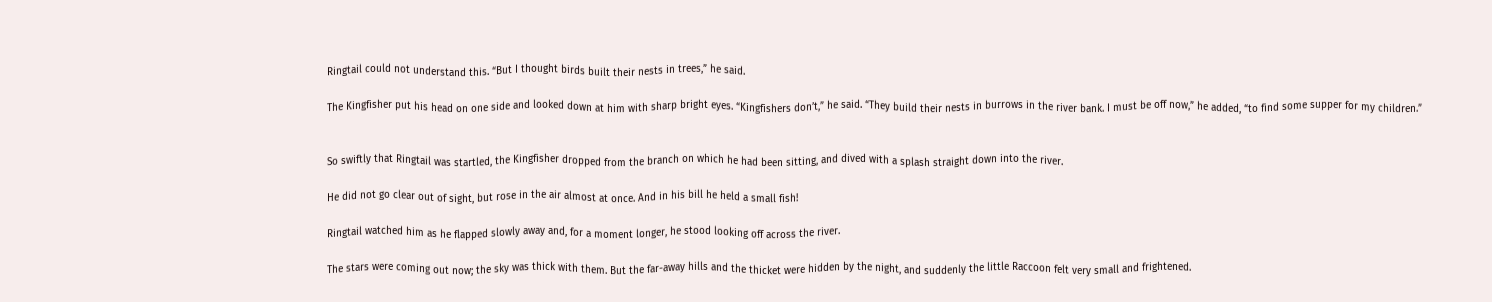Ringtail could not understand this. “But I thought birds built their nests in trees,” he said.

The Kingfisher put his head on one side and looked down at him with sharp bright eyes. “Kingfishers don’t,” he said. “They build their nests in burrows in the river bank. I must be off now,” he added, “to find some supper for my children.”


So swiftly that Ringtail was startled, the Kingfisher dropped from the branch on which he had been sitting, and dived with a splash straight down into the river.

He did not go clear out of sight, but rose in the air almost at once. And in his bill he held a small fish!

Ringtail watched him as he flapped slowly away and, for a moment longer, he stood looking off across the river.

The stars were coming out now; the sky was thick with them. But the far-away hills and the thicket were hidden by the night, and suddenly the little Raccoon felt very small and frightened.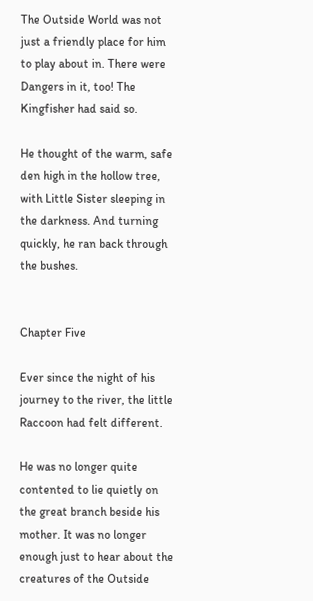The Outside World was not just a friendly place for him to play about in. There were Dangers in it, too! The Kingfisher had said so.

He thought of the warm, safe den high in the hollow tree, with Little Sister sleeping in the darkness. And turning quickly, he ran back through the bushes.


Chapter Five

Ever since the night of his journey to the river, the little Raccoon had felt different.

He was no longer quite contented to lie quietly on the great branch beside his mother. It was no longer enough just to hear about the creatures of the Outside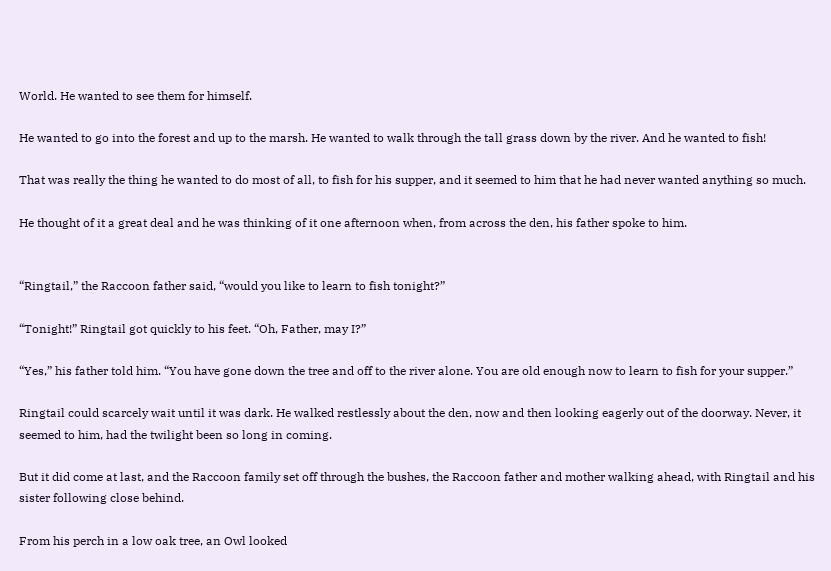World. He wanted to see them for himself.

He wanted to go into the forest and up to the marsh. He wanted to walk through the tall grass down by the river. And he wanted to fish!

That was really the thing he wanted to do most of all, to fish for his supper, and it seemed to him that he had never wanted anything so much.

He thought of it a great deal and he was thinking of it one afternoon when, from across the den, his father spoke to him.


“Ringtail,” the Raccoon father said, “would you like to learn to fish tonight?”

“Tonight!” Ringtail got quickly to his feet. “Oh, Father, may I?”

“Yes,” his father told him. “You have gone down the tree and off to the river alone. You are old enough now to learn to fish for your supper.”

Ringtail could scarcely wait until it was dark. He walked restlessly about the den, now and then looking eagerly out of the doorway. Never, it seemed to him, had the twilight been so long in coming.

But it did come at last, and the Raccoon family set off through the bushes, the Raccoon father and mother walking ahead, with Ringtail and his sister following close behind.

From his perch in a low oak tree, an Owl looked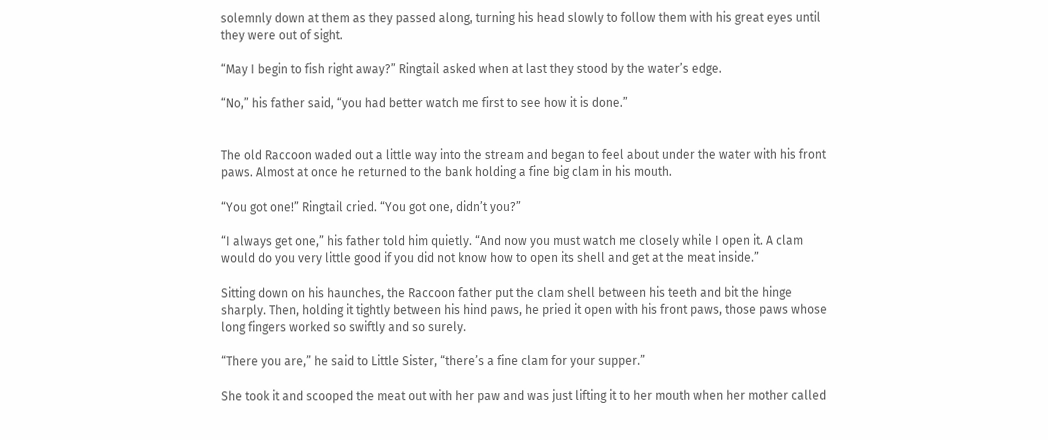solemnly down at them as they passed along, turning his head slowly to follow them with his great eyes until they were out of sight.

“May I begin to fish right away?” Ringtail asked when at last they stood by the water’s edge.

“No,” his father said, “you had better watch me first to see how it is done.”


The old Raccoon waded out a little way into the stream and began to feel about under the water with his front paws. Almost at once he returned to the bank holding a fine big clam in his mouth.

“You got one!” Ringtail cried. “You got one, didn’t you?”

“I always get one,” his father told him quietly. “And now you must watch me closely while I open it. A clam would do you very little good if you did not know how to open its shell and get at the meat inside.”

Sitting down on his haunches, the Raccoon father put the clam shell between his teeth and bit the hinge sharply. Then, holding it tightly between his hind paws, he pried it open with his front paws, those paws whose long fingers worked so swiftly and so surely.

“There you are,” he said to Little Sister, “there’s a fine clam for your supper.”

She took it and scooped the meat out with her paw and was just lifting it to her mouth when her mother called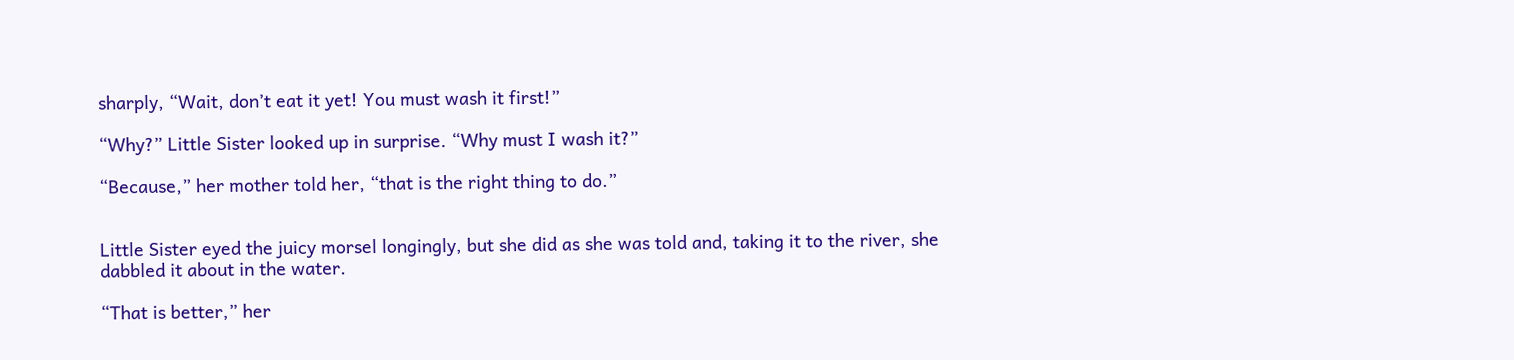sharply, “Wait, don’t eat it yet! You must wash it first!”

“Why?” Little Sister looked up in surprise. “Why must I wash it?”

“Because,” her mother told her, “that is the right thing to do.”


Little Sister eyed the juicy morsel longingly, but she did as she was told and, taking it to the river, she dabbled it about in the water.

“That is better,” her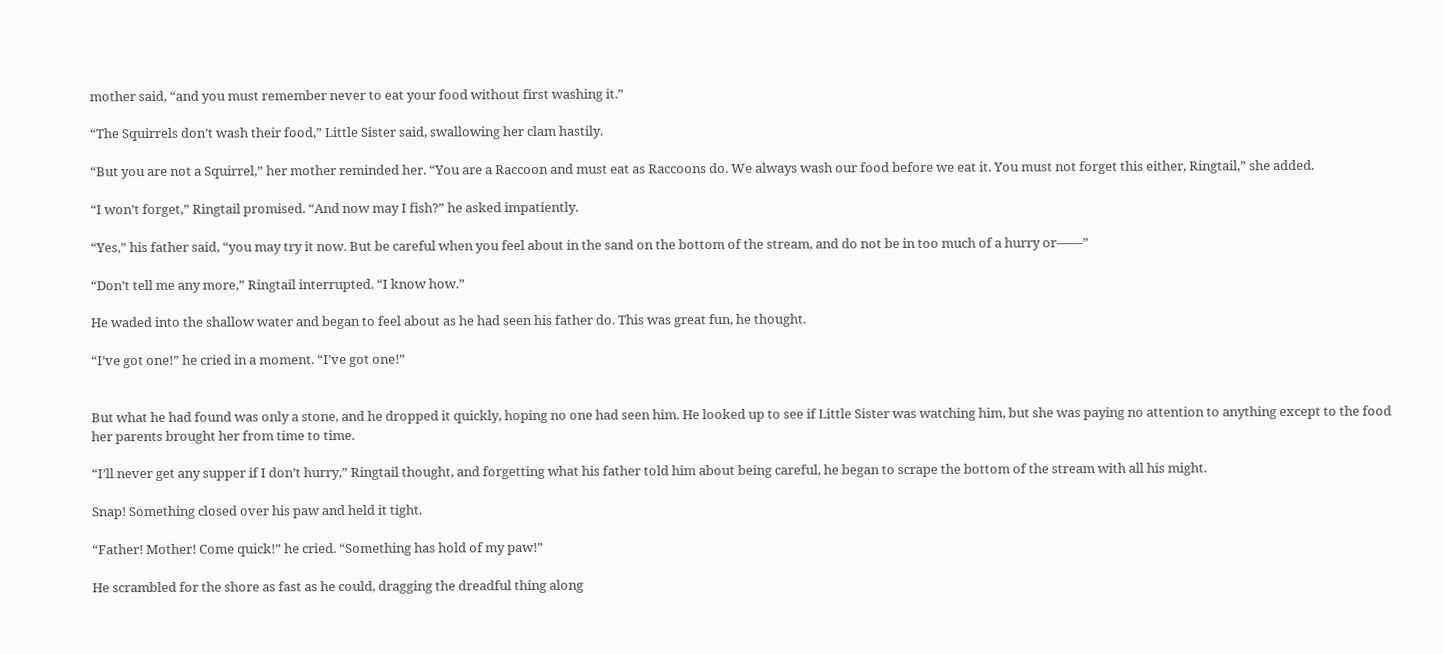mother said, “and you must remember never to eat your food without first washing it.”

“The Squirrels don’t wash their food,” Little Sister said, swallowing her clam hastily.

“But you are not a Squirrel,” her mother reminded her. “You are a Raccoon and must eat as Raccoons do. We always wash our food before we eat it. You must not forget this either, Ringtail,” she added.

“I won’t forget,” Ringtail promised. “And now may I fish?” he asked impatiently.

“Yes,” his father said, “you may try it now. But be careful when you feel about in the sand on the bottom of the stream, and do not be in too much of a hurry or——”

“Don’t tell me any more,” Ringtail interrupted. “I know how.”

He waded into the shallow water and began to feel about as he had seen his father do. This was great fun, he thought.

“I’ve got one!” he cried in a moment. “I’ve got one!”


But what he had found was only a stone, and he dropped it quickly, hoping no one had seen him. He looked up to see if Little Sister was watching him, but she was paying no attention to anything except to the food her parents brought her from time to time.

“I’ll never get any supper if I don’t hurry,” Ringtail thought, and forgetting what his father told him about being careful, he began to scrape the bottom of the stream with all his might.

Snap! Something closed over his paw and held it tight.

“Father! Mother! Come quick!” he cried. “Something has hold of my paw!”

He scrambled for the shore as fast as he could, dragging the dreadful thing along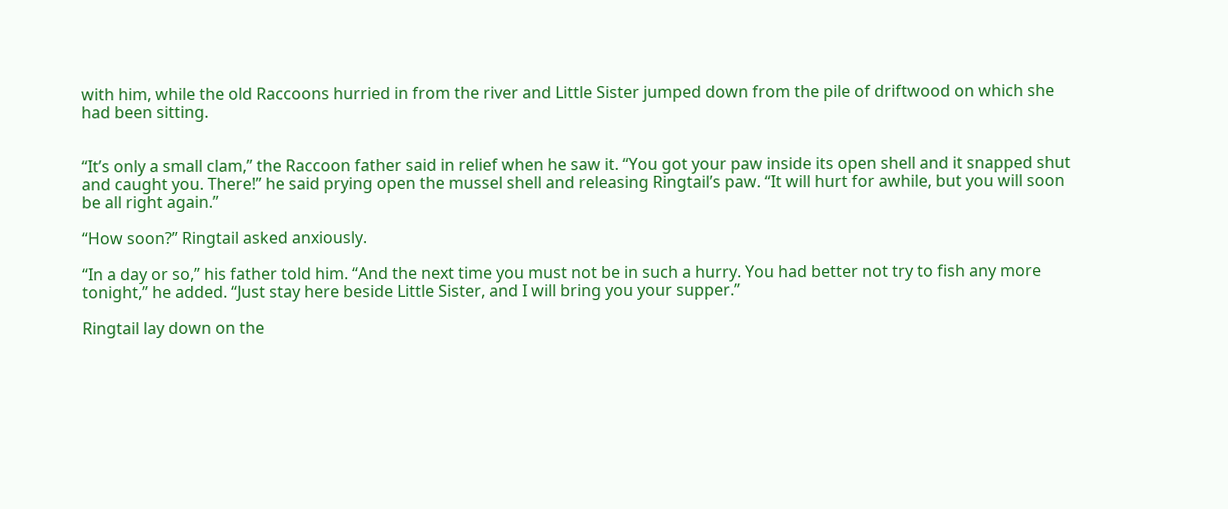with him, while the old Raccoons hurried in from the river and Little Sister jumped down from the pile of driftwood on which she had been sitting.


“It’s only a small clam,” the Raccoon father said in relief when he saw it. “You got your paw inside its open shell and it snapped shut and caught you. There!” he said prying open the mussel shell and releasing Ringtail’s paw. “It will hurt for awhile, but you will soon be all right again.”

“How soon?” Ringtail asked anxiously.

“In a day or so,” his father told him. “And the next time you must not be in such a hurry. You had better not try to fish any more tonight,” he added. “Just stay here beside Little Sister, and I will bring you your supper.”

Ringtail lay down on the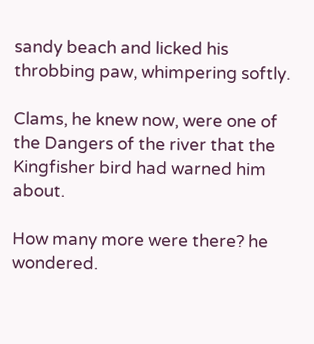sandy beach and licked his throbbing paw, whimpering softly.

Clams, he knew now, were one of the Dangers of the river that the Kingfisher bird had warned him about.

How many more were there? he wondered.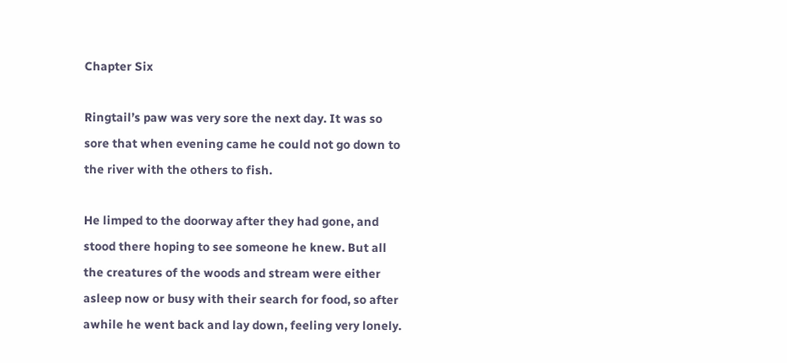Chapter Six

Ringtail’s paw was very sore the next day. It was so sore that when evening came he could not go down to the river with the others to fish.

He limped to the doorway after they had gone, and stood there hoping to see someone he knew. But all the creatures of the woods and stream were either asleep now or busy with their search for food, so after awhile he went back and lay down, feeling very lonely.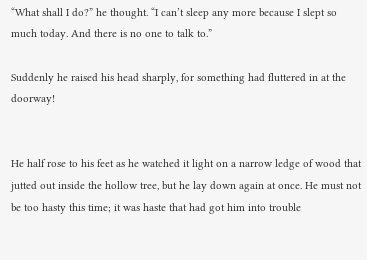“What shall I do?” he thought. “I can’t sleep any more because I slept so much today. And there is no one to talk to.”

Suddenly he raised his head sharply, for something had fluttered in at the doorway!


He half rose to his feet as he watched it light on a narrow ledge of wood that jutted out inside the hollow tree, but he lay down again at once. He must not be too hasty this time; it was haste that had got him into trouble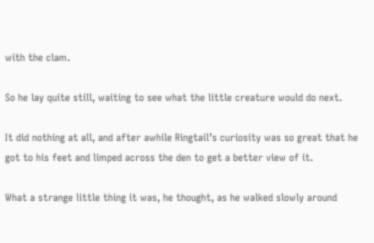with the clam.

So he lay quite still, waiting to see what the little creature would do next.

It did nothing at all, and after awhile Ringtail’s curiosity was so great that he got to his feet and limped across the den to get a better view of it.

What a strange little thing it was, he thought, as he walked slowly around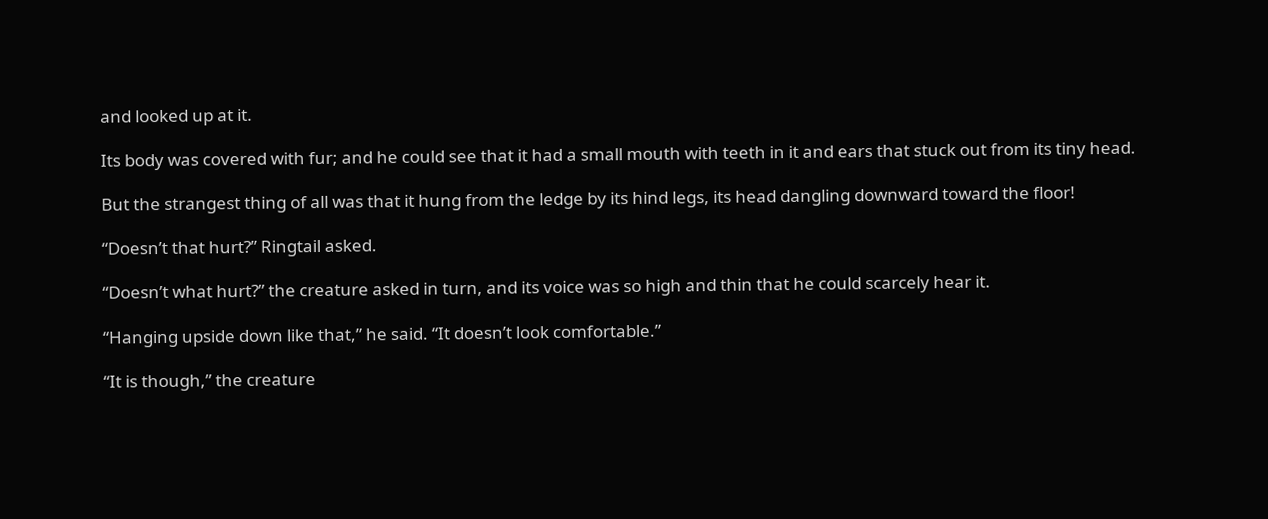and looked up at it.

Its body was covered with fur; and he could see that it had a small mouth with teeth in it and ears that stuck out from its tiny head.

But the strangest thing of all was that it hung from the ledge by its hind legs, its head dangling downward toward the floor!

“Doesn’t that hurt?” Ringtail asked.

“Doesn’t what hurt?” the creature asked in turn, and its voice was so high and thin that he could scarcely hear it.

“Hanging upside down like that,” he said. “It doesn’t look comfortable.”

“It is though,” the creature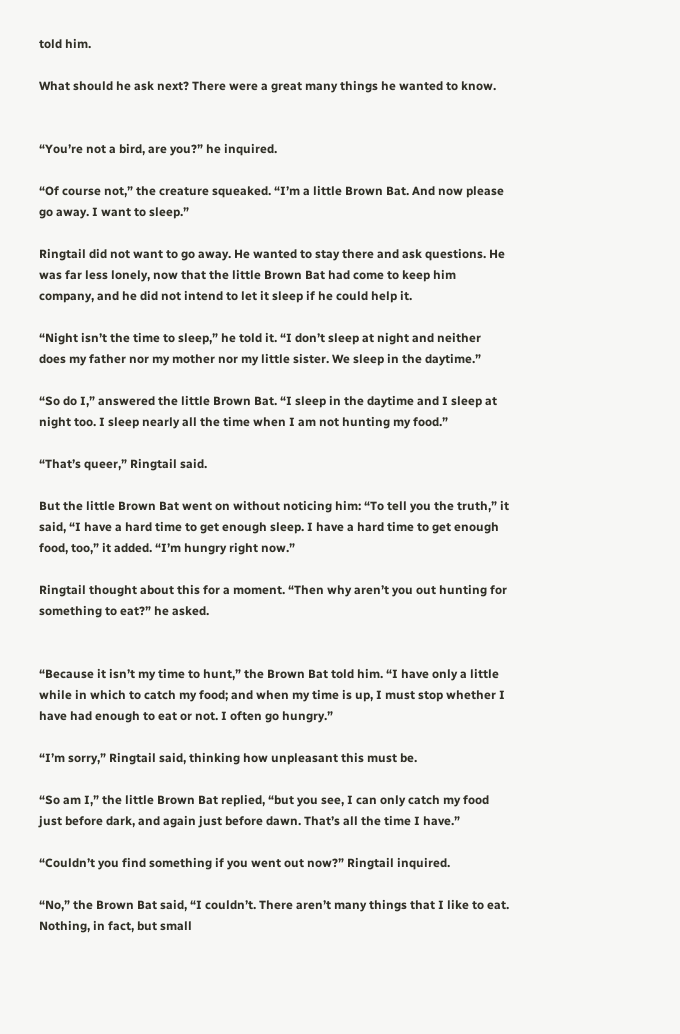told him.

What should he ask next? There were a great many things he wanted to know.


“You’re not a bird, are you?” he inquired.

“Of course not,” the creature squeaked. “I’m a little Brown Bat. And now please go away. I want to sleep.”

Ringtail did not want to go away. He wanted to stay there and ask questions. He was far less lonely, now that the little Brown Bat had come to keep him company, and he did not intend to let it sleep if he could help it.

“Night isn’t the time to sleep,” he told it. “I don’t sleep at night and neither does my father nor my mother nor my little sister. We sleep in the daytime.”

“So do I,” answered the little Brown Bat. “I sleep in the daytime and I sleep at night too. I sleep nearly all the time when I am not hunting my food.”

“That’s queer,” Ringtail said.

But the little Brown Bat went on without noticing him: “To tell you the truth,” it said, “I have a hard time to get enough sleep. I have a hard time to get enough food, too,” it added. “I’m hungry right now.”

Ringtail thought about this for a moment. “Then why aren’t you out hunting for something to eat?” he asked.


“Because it isn’t my time to hunt,” the Brown Bat told him. “I have only a little while in which to catch my food; and when my time is up, I must stop whether I have had enough to eat or not. I often go hungry.”

“I’m sorry,” Ringtail said, thinking how unpleasant this must be.

“So am I,” the little Brown Bat replied, “but you see, I can only catch my food just before dark, and again just before dawn. That’s all the time I have.”

“Couldn’t you find something if you went out now?” Ringtail inquired.

“No,” the Brown Bat said, “I couldn’t. There aren’t many things that I like to eat. Nothing, in fact, but small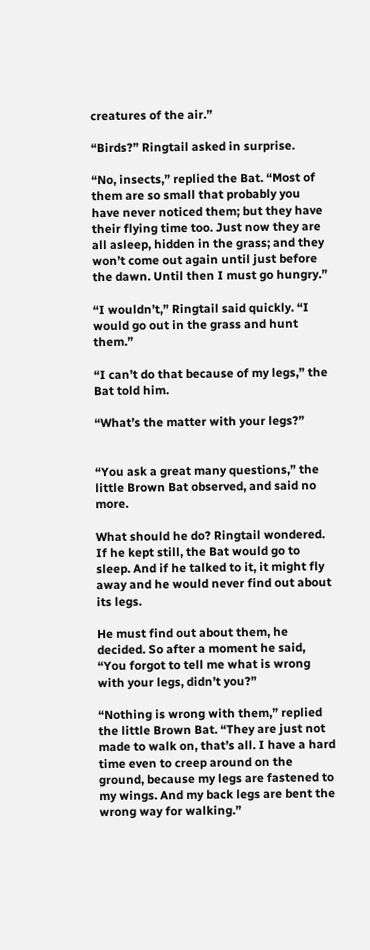creatures of the air.”

“Birds?” Ringtail asked in surprise.

“No, insects,” replied the Bat. “Most of them are so small that probably you have never noticed them; but they have their flying time too. Just now they are all asleep, hidden in the grass; and they won’t come out again until just before the dawn. Until then I must go hungry.”

“I wouldn’t,” Ringtail said quickly. “I would go out in the grass and hunt them.”

“I can’t do that because of my legs,” the Bat told him.

“What’s the matter with your legs?”


“You ask a great many questions,” the little Brown Bat observed, and said no more.

What should he do? Ringtail wondered. If he kept still, the Bat would go to sleep. And if he talked to it, it might fly away and he would never find out about its legs.

He must find out about them, he decided. So after a moment he said, “You forgot to tell me what is wrong with your legs, didn’t you?”

“Nothing is wrong with them,” replied the little Brown Bat. “They are just not made to walk on, that’s all. I have a hard time even to creep around on the ground, because my legs are fastened to my wings. And my back legs are bent the wrong way for walking.”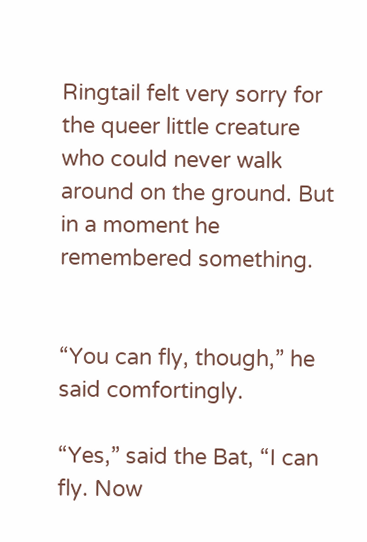Ringtail felt very sorry for the queer little creature who could never walk around on the ground. But in a moment he remembered something.


“You can fly, though,” he said comfortingly.

“Yes,” said the Bat, “I can fly. Now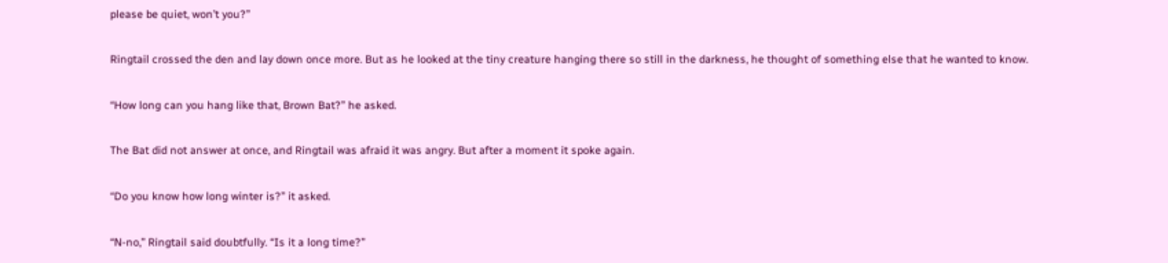please be quiet, won’t you?”

Ringtail crossed the den and lay down once more. But as he looked at the tiny creature hanging there so still in the darkness, he thought of something else that he wanted to know.

“How long can you hang like that, Brown Bat?” he asked.

The Bat did not answer at once, and Ringtail was afraid it was angry. But after a moment it spoke again.

“Do you know how long winter is?” it asked.

“N-no,” Ringtail said doubtfully. “Is it a long time?”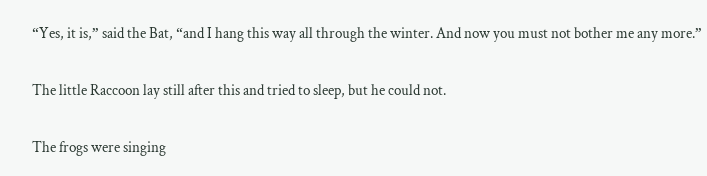“Yes, it is,” said the Bat, “and I hang this way all through the winter. And now you must not bother me any more.”

The little Raccoon lay still after this and tried to sleep, but he could not.

The frogs were singing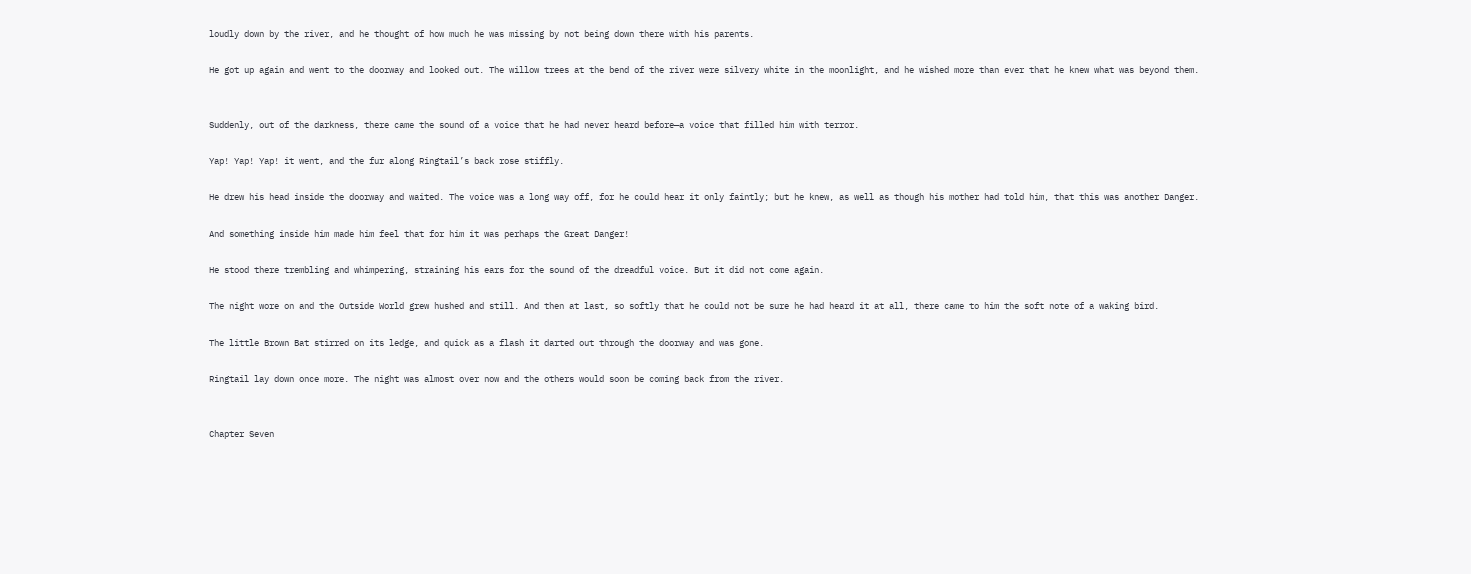loudly down by the river, and he thought of how much he was missing by not being down there with his parents.

He got up again and went to the doorway and looked out. The willow trees at the bend of the river were silvery white in the moonlight, and he wished more than ever that he knew what was beyond them.


Suddenly, out of the darkness, there came the sound of a voice that he had never heard before—a voice that filled him with terror.

Yap! Yap! Yap! it went, and the fur along Ringtail’s back rose stiffly.

He drew his head inside the doorway and waited. The voice was a long way off, for he could hear it only faintly; but he knew, as well as though his mother had told him, that this was another Danger.

And something inside him made him feel that for him it was perhaps the Great Danger!

He stood there trembling and whimpering, straining his ears for the sound of the dreadful voice. But it did not come again.

The night wore on and the Outside World grew hushed and still. And then at last, so softly that he could not be sure he had heard it at all, there came to him the soft note of a waking bird.

The little Brown Bat stirred on its ledge, and quick as a flash it darted out through the doorway and was gone.

Ringtail lay down once more. The night was almost over now and the others would soon be coming back from the river.


Chapter Seven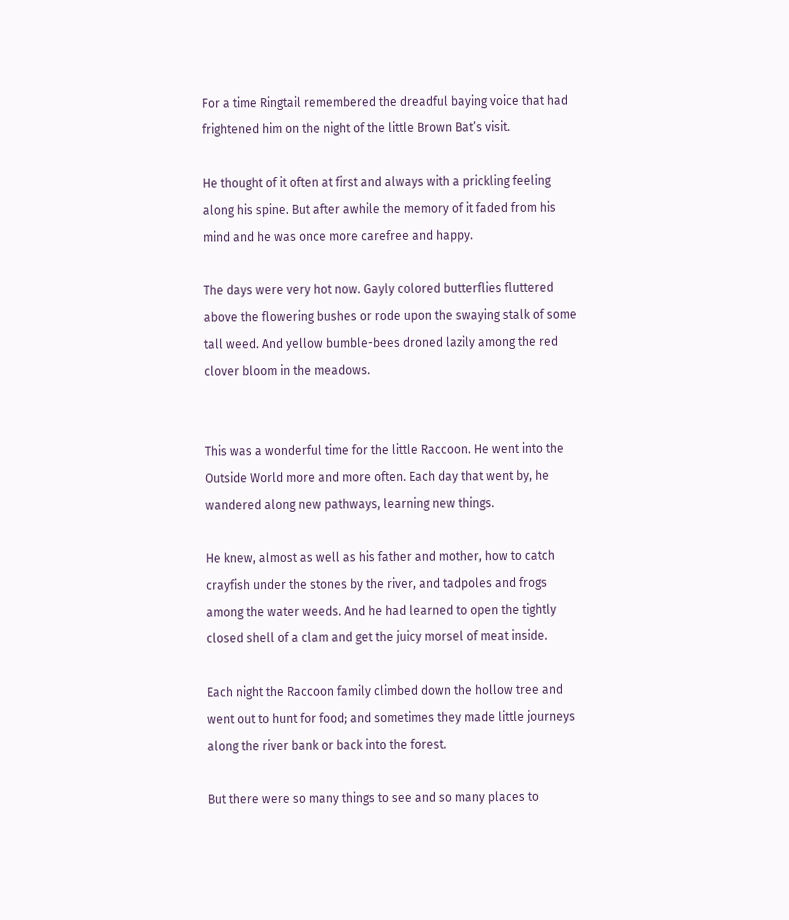For a time Ringtail remembered the dreadful baying voice that had frightened him on the night of the little Brown Bat’s visit.

He thought of it often at first and always with a prickling feeling along his spine. But after awhile the memory of it faded from his mind and he was once more carefree and happy.

The days were very hot now. Gayly colored butterflies fluttered above the flowering bushes or rode upon the swaying stalk of some tall weed. And yellow bumble-bees droned lazily among the red clover bloom in the meadows.


This was a wonderful time for the little Raccoon. He went into the Outside World more and more often. Each day that went by, he wandered along new pathways, learning new things.

He knew, almost as well as his father and mother, how to catch crayfish under the stones by the river, and tadpoles and frogs among the water weeds. And he had learned to open the tightly closed shell of a clam and get the juicy morsel of meat inside.

Each night the Raccoon family climbed down the hollow tree and went out to hunt for food; and sometimes they made little journeys along the river bank or back into the forest.

But there were so many things to see and so many places to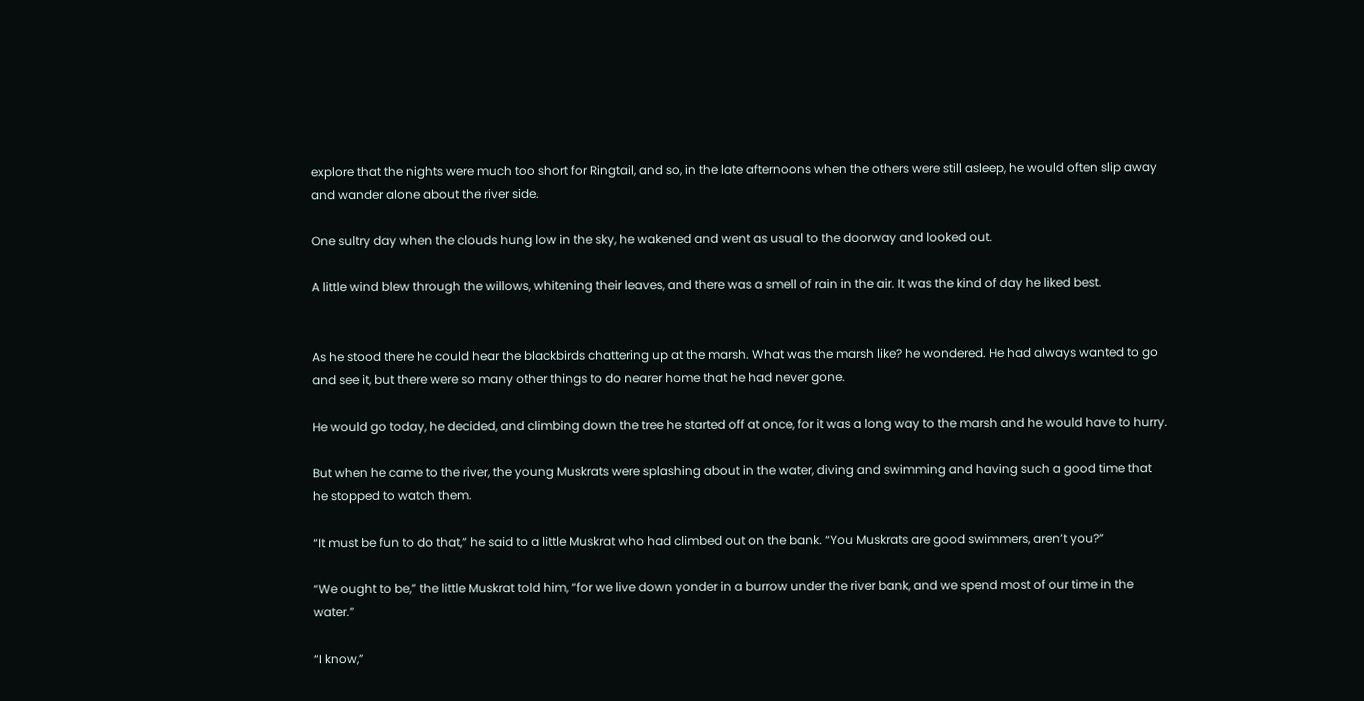explore that the nights were much too short for Ringtail, and so, in the late afternoons when the others were still asleep, he would often slip away and wander alone about the river side.

One sultry day when the clouds hung low in the sky, he wakened and went as usual to the doorway and looked out.

A little wind blew through the willows, whitening their leaves, and there was a smell of rain in the air. It was the kind of day he liked best.


As he stood there he could hear the blackbirds chattering up at the marsh. What was the marsh like? he wondered. He had always wanted to go and see it, but there were so many other things to do nearer home that he had never gone.

He would go today, he decided, and climbing down the tree he started off at once, for it was a long way to the marsh and he would have to hurry.

But when he came to the river, the young Muskrats were splashing about in the water, diving and swimming and having such a good time that he stopped to watch them.

“It must be fun to do that,” he said to a little Muskrat who had climbed out on the bank. “You Muskrats are good swimmers, aren’t you?”

“We ought to be,” the little Muskrat told him, “for we live down yonder in a burrow under the river bank, and we spend most of our time in the water.”

“I know,”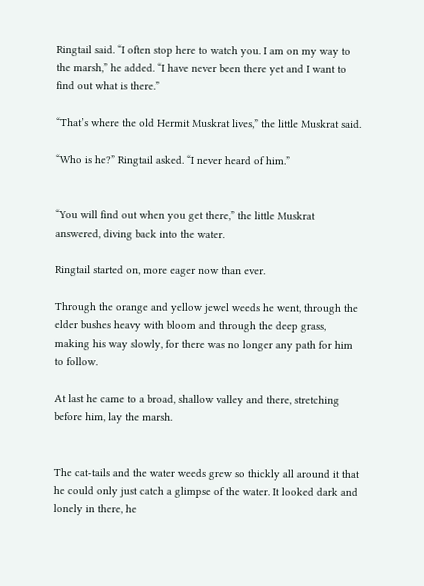Ringtail said. “I often stop here to watch you. I am on my way to the marsh,” he added. “I have never been there yet and I want to find out what is there.”

“That’s where the old Hermit Muskrat lives,” the little Muskrat said.

“Who is he?” Ringtail asked. “I never heard of him.”


“You will find out when you get there,” the little Muskrat answered, diving back into the water.

Ringtail started on, more eager now than ever.

Through the orange and yellow jewel weeds he went, through the elder bushes heavy with bloom and through the deep grass, making his way slowly, for there was no longer any path for him to follow.

At last he came to a broad, shallow valley and there, stretching before him, lay the marsh.


The cat-tails and the water weeds grew so thickly all around it that he could only just catch a glimpse of the water. It looked dark and lonely in there, he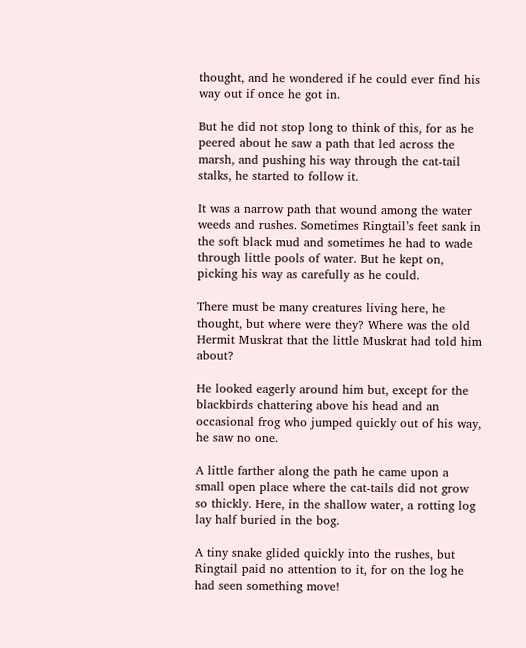thought, and he wondered if he could ever find his way out if once he got in.

But he did not stop long to think of this, for as he peered about he saw a path that led across the marsh, and pushing his way through the cat-tail stalks, he started to follow it.

It was a narrow path that wound among the water weeds and rushes. Sometimes Ringtail’s feet sank in the soft black mud and sometimes he had to wade through little pools of water. But he kept on, picking his way as carefully as he could.

There must be many creatures living here, he thought, but where were they? Where was the old Hermit Muskrat that the little Muskrat had told him about?

He looked eagerly around him but, except for the blackbirds chattering above his head and an occasional frog who jumped quickly out of his way, he saw no one.

A little farther along the path he came upon a small open place where the cat-tails did not grow so thickly. Here, in the shallow water, a rotting log lay half buried in the bog.

A tiny snake glided quickly into the rushes, but Ringtail paid no attention to it, for on the log he had seen something move!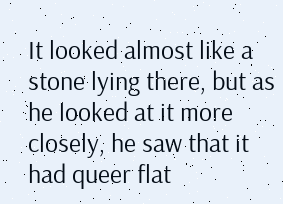It looked almost like a stone lying there, but as he looked at it more closely, he saw that it had queer flat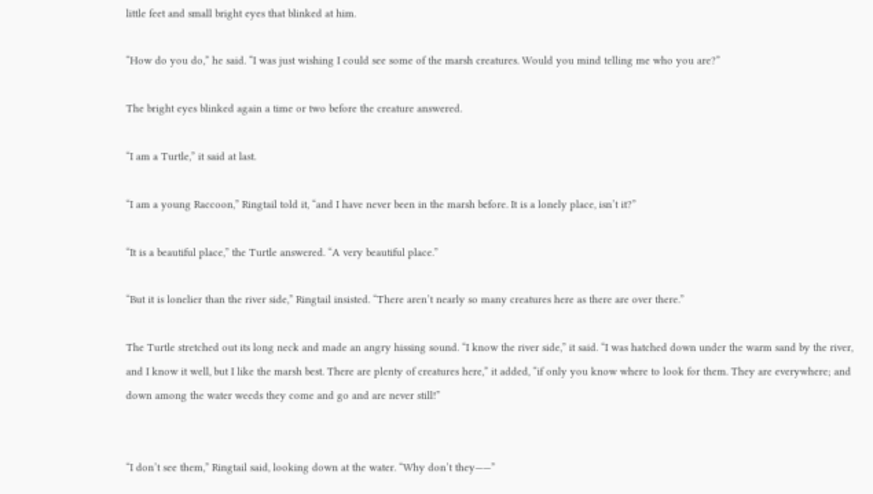little feet and small bright eyes that blinked at him.

“How do you do,” he said. “I was just wishing I could see some of the marsh creatures. Would you mind telling me who you are?”

The bright eyes blinked again a time or two before the creature answered.

“I am a Turtle,” it said at last.

“I am a young Raccoon,” Ringtail told it, “and I have never been in the marsh before. It is a lonely place, isn’t it?”

“It is a beautiful place,” the Turtle answered. “A very beautiful place.”

“But it is lonelier than the river side,” Ringtail insisted. “There aren’t nearly so many creatures here as there are over there.”

The Turtle stretched out its long neck and made an angry hissing sound. “I know the river side,” it said. “I was hatched down under the warm sand by the river, and I know it well, but I like the marsh best. There are plenty of creatures here,” it added, “if only you know where to look for them. They are everywhere; and down among the water weeds they come and go and are never still!”


“I don’t see them,” Ringtail said, looking down at the water. “Why don’t they——”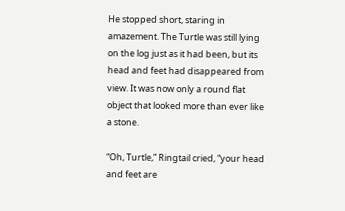He stopped short, staring in amazement. The Turtle was still lying on the log just as it had been, but its head and feet had disappeared from view. It was now only a round flat object that looked more than ever like a stone.

“Oh, Turtle,” Ringtail cried, “your head and feet are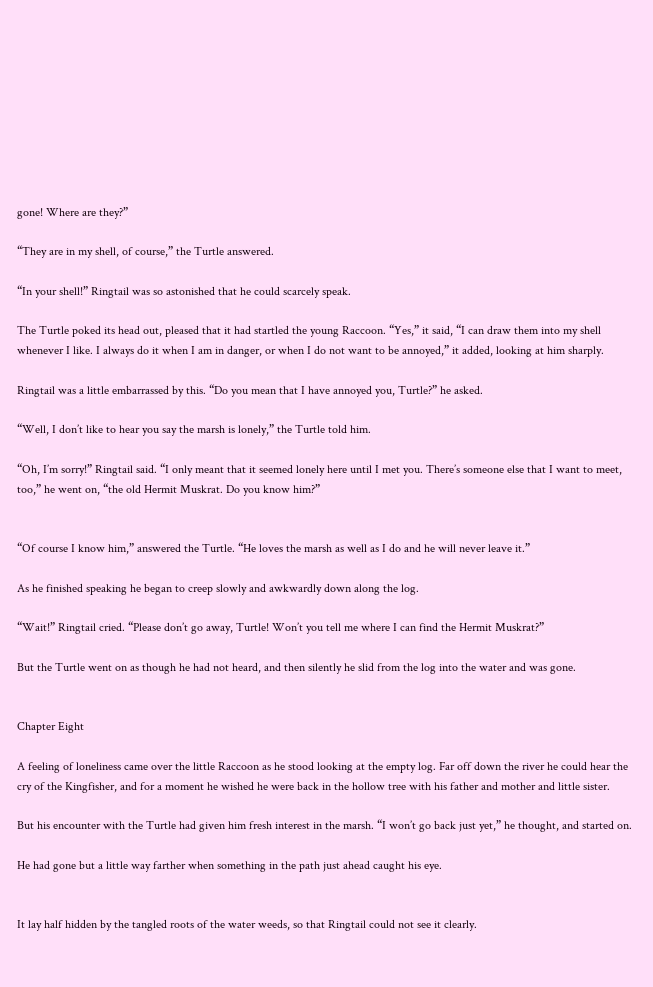gone! Where are they?”

“They are in my shell, of course,” the Turtle answered.

“In your shell!” Ringtail was so astonished that he could scarcely speak.

The Turtle poked its head out, pleased that it had startled the young Raccoon. “Yes,” it said, “I can draw them into my shell whenever I like. I always do it when I am in danger, or when I do not want to be annoyed,” it added, looking at him sharply.

Ringtail was a little embarrassed by this. “Do you mean that I have annoyed you, Turtle?” he asked.

“Well, I don’t like to hear you say the marsh is lonely,” the Turtle told him.

“Oh, I’m sorry!” Ringtail said. “I only meant that it seemed lonely here until I met you. There’s someone else that I want to meet, too,” he went on, “the old Hermit Muskrat. Do you know him?”


“Of course I know him,” answered the Turtle. “He loves the marsh as well as I do and he will never leave it.”

As he finished speaking he began to creep slowly and awkwardly down along the log.

“Wait!” Ringtail cried. “Please don’t go away, Turtle! Won’t you tell me where I can find the Hermit Muskrat?”

But the Turtle went on as though he had not heard, and then silently he slid from the log into the water and was gone.


Chapter Eight

A feeling of loneliness came over the little Raccoon as he stood looking at the empty log. Far off down the river he could hear the cry of the Kingfisher, and for a moment he wished he were back in the hollow tree with his father and mother and little sister.

But his encounter with the Turtle had given him fresh interest in the marsh. “I won’t go back just yet,” he thought, and started on.

He had gone but a little way farther when something in the path just ahead caught his eye.


It lay half hidden by the tangled roots of the water weeds, so that Ringtail could not see it clearly.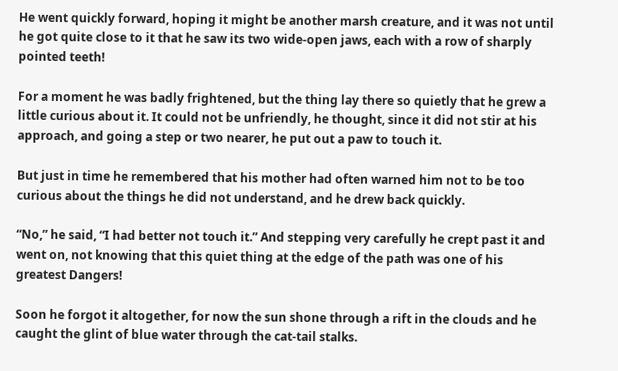He went quickly forward, hoping it might be another marsh creature, and it was not until he got quite close to it that he saw its two wide-open jaws, each with a row of sharply pointed teeth!

For a moment he was badly frightened, but the thing lay there so quietly that he grew a little curious about it. It could not be unfriendly, he thought, since it did not stir at his approach, and going a step or two nearer, he put out a paw to touch it.

But just in time he remembered that his mother had often warned him not to be too curious about the things he did not understand, and he drew back quickly.

“No,” he said, “I had better not touch it.” And stepping very carefully he crept past it and went on, not knowing that this quiet thing at the edge of the path was one of his greatest Dangers!

Soon he forgot it altogether, for now the sun shone through a rift in the clouds and he caught the glint of blue water through the cat-tail stalks.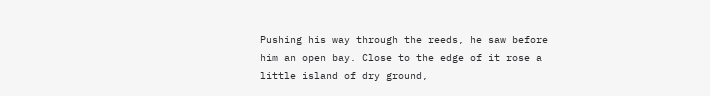Pushing his way through the reeds, he saw before him an open bay. Close to the edge of it rose a little island of dry ground,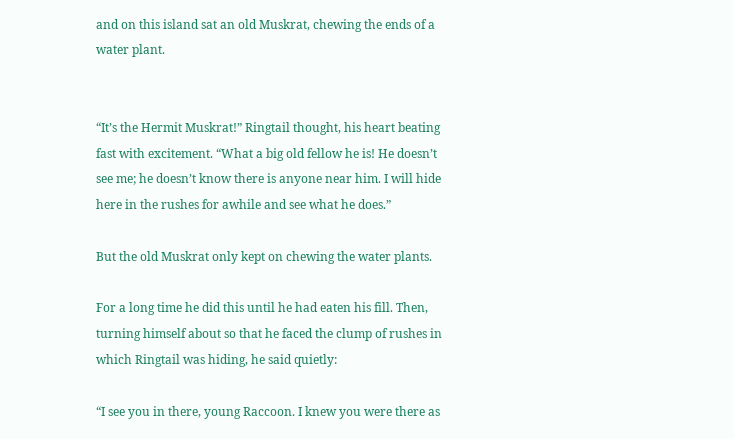and on this island sat an old Muskrat, chewing the ends of a water plant.


“It’s the Hermit Muskrat!” Ringtail thought, his heart beating fast with excitement. “What a big old fellow he is! He doesn’t see me; he doesn’t know there is anyone near him. I will hide here in the rushes for awhile and see what he does.”

But the old Muskrat only kept on chewing the water plants.

For a long time he did this until he had eaten his fill. Then, turning himself about so that he faced the clump of rushes in which Ringtail was hiding, he said quietly:

“I see you in there, young Raccoon. I knew you were there as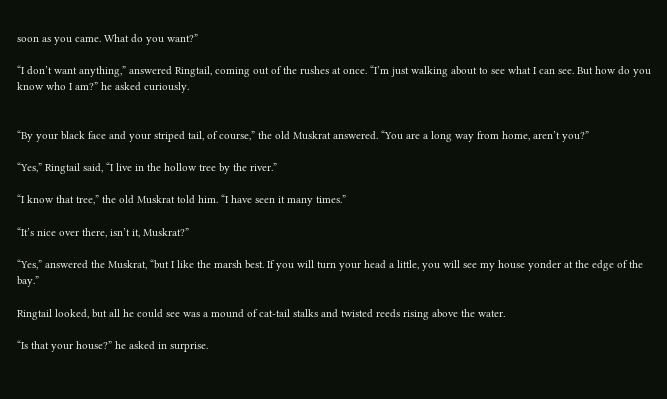soon as you came. What do you want?”

“I don’t want anything,” answered Ringtail, coming out of the rushes at once. “I’m just walking about to see what I can see. But how do you know who I am?” he asked curiously.


“By your black face and your striped tail, of course,” the old Muskrat answered. “You are a long way from home, aren’t you?”

“Yes,” Ringtail said, “I live in the hollow tree by the river.”

“I know that tree,” the old Muskrat told him. “I have seen it many times.”

“It’s nice over there, isn’t it, Muskrat?”

“Yes,” answered the Muskrat, “but I like the marsh best. If you will turn your head a little, you will see my house yonder at the edge of the bay.”

Ringtail looked, but all he could see was a mound of cat-tail stalks and twisted reeds rising above the water.

“Is that your house?” he asked in surprise.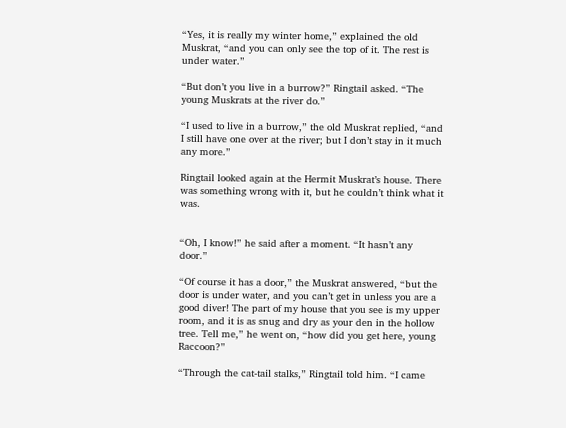“Yes, it is really my winter home,” explained the old Muskrat, “and you can only see the top of it. The rest is under water.”

“But don’t you live in a burrow?” Ringtail asked. “The young Muskrats at the river do.”

“I used to live in a burrow,” the old Muskrat replied, “and I still have one over at the river; but I don’t stay in it much any more.”

Ringtail looked again at the Hermit Muskrat’s house. There was something wrong with it, but he couldn’t think what it was.


“Oh, I know!” he said after a moment. “It hasn’t any door.”

“Of course it has a door,” the Muskrat answered, “but the door is under water, and you can’t get in unless you are a good diver! The part of my house that you see is my upper room, and it is as snug and dry as your den in the hollow tree. Tell me,” he went on, “how did you get here, young Raccoon?”

“Through the cat-tail stalks,” Ringtail told him. “I came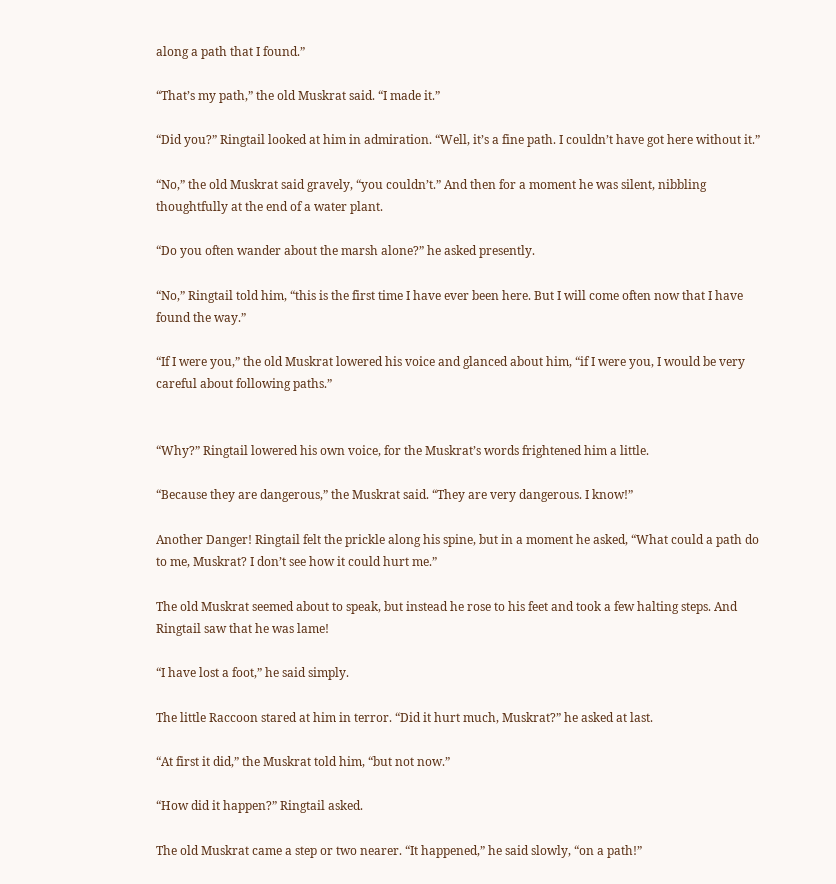along a path that I found.”

“That’s my path,” the old Muskrat said. “I made it.”

“Did you?” Ringtail looked at him in admiration. “Well, it’s a fine path. I couldn’t have got here without it.”

“No,” the old Muskrat said gravely, “you couldn’t.” And then for a moment he was silent, nibbling thoughtfully at the end of a water plant.

“Do you often wander about the marsh alone?” he asked presently.

“No,” Ringtail told him, “this is the first time I have ever been here. But I will come often now that I have found the way.”

“If I were you,” the old Muskrat lowered his voice and glanced about him, “if I were you, I would be very careful about following paths.”


“Why?” Ringtail lowered his own voice, for the Muskrat’s words frightened him a little.

“Because they are dangerous,” the Muskrat said. “They are very dangerous. I know!”

Another Danger! Ringtail felt the prickle along his spine, but in a moment he asked, “What could a path do to me, Muskrat? I don’t see how it could hurt me.”

The old Muskrat seemed about to speak, but instead he rose to his feet and took a few halting steps. And Ringtail saw that he was lame!

“I have lost a foot,” he said simply.

The little Raccoon stared at him in terror. “Did it hurt much, Muskrat?” he asked at last.

“At first it did,” the Muskrat told him, “but not now.”

“How did it happen?” Ringtail asked.

The old Muskrat came a step or two nearer. “It happened,” he said slowly, “on a path!”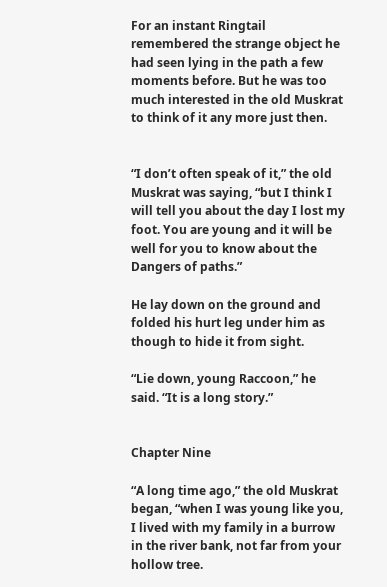For an instant Ringtail remembered the strange object he had seen lying in the path a few moments before. But he was too much interested in the old Muskrat to think of it any more just then.


“I don’t often speak of it,” the old Muskrat was saying, “but I think I will tell you about the day I lost my foot. You are young and it will be well for you to know about the Dangers of paths.”

He lay down on the ground and folded his hurt leg under him as though to hide it from sight.

“Lie down, young Raccoon,” he said. “It is a long story.”


Chapter Nine

“A long time ago,” the old Muskrat began, “when I was young like you, I lived with my family in a burrow in the river bank, not far from your hollow tree.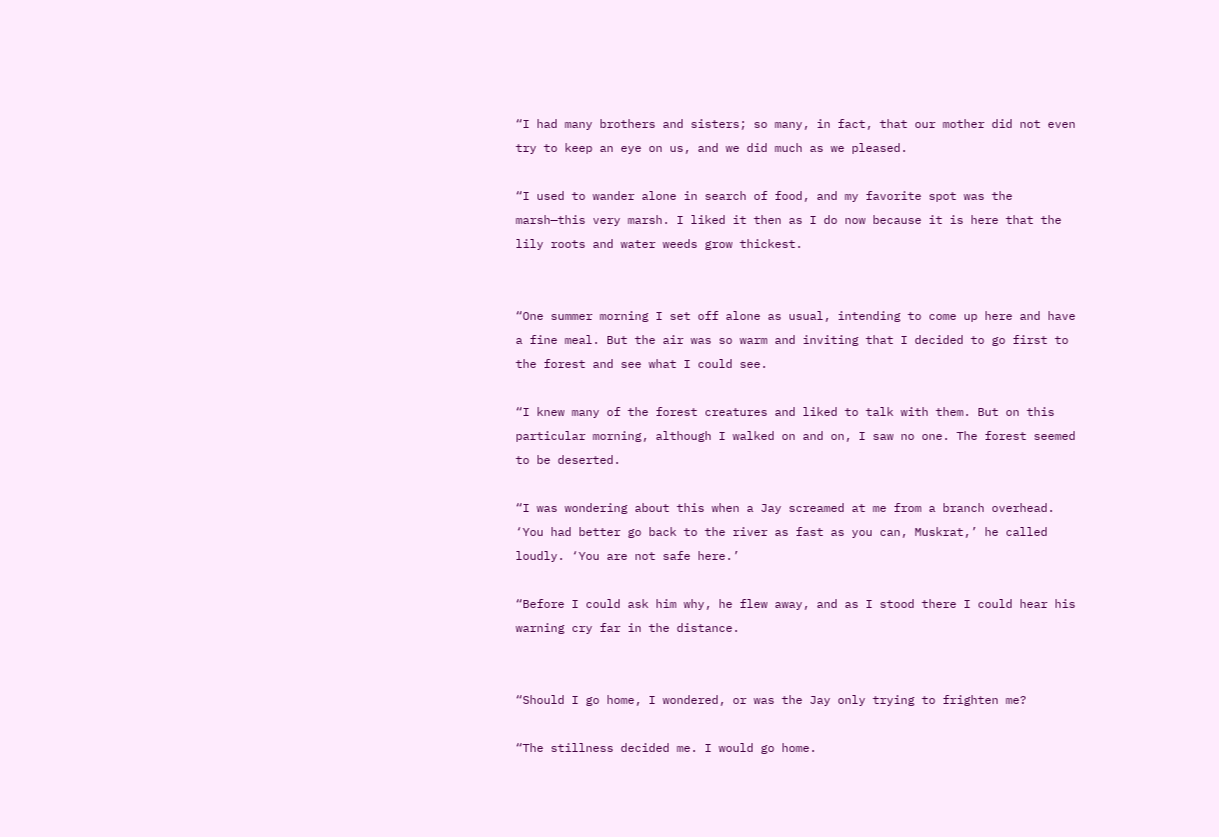“I had many brothers and sisters; so many, in fact, that our mother did not even try to keep an eye on us, and we did much as we pleased.

“I used to wander alone in search of food, and my favorite spot was the marsh—this very marsh. I liked it then as I do now because it is here that the lily roots and water weeds grow thickest.


“One summer morning I set off alone as usual, intending to come up here and have a fine meal. But the air was so warm and inviting that I decided to go first to the forest and see what I could see.

“I knew many of the forest creatures and liked to talk with them. But on this particular morning, although I walked on and on, I saw no one. The forest seemed to be deserted.

“I was wondering about this when a Jay screamed at me from a branch overhead. ‘You had better go back to the river as fast as you can, Muskrat,’ he called loudly. ‘You are not safe here.’

“Before I could ask him why, he flew away, and as I stood there I could hear his warning cry far in the distance.


“Should I go home, I wondered, or was the Jay only trying to frighten me?

“The stillness decided me. I would go home.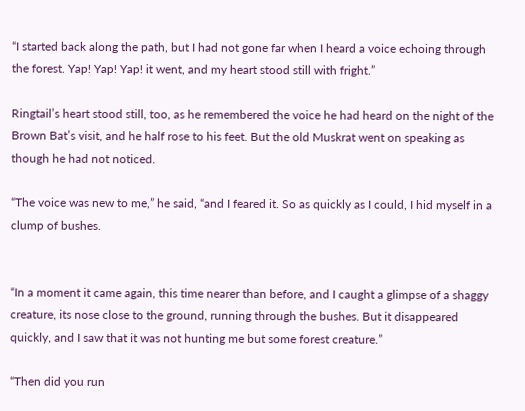“I started back along the path, but I had not gone far when I heard a voice echoing through the forest. Yap! Yap! Yap! it went, and my heart stood still with fright.”

Ringtail’s heart stood still, too, as he remembered the voice he had heard on the night of the Brown Bat’s visit, and he half rose to his feet. But the old Muskrat went on speaking as though he had not noticed.

“The voice was new to me,” he said, “and I feared it. So as quickly as I could, I hid myself in a clump of bushes.


“In a moment it came again, this time nearer than before, and I caught a glimpse of a shaggy creature, its nose close to the ground, running through the bushes. But it disappeared quickly, and I saw that it was not hunting me but some forest creature.”

“Then did you run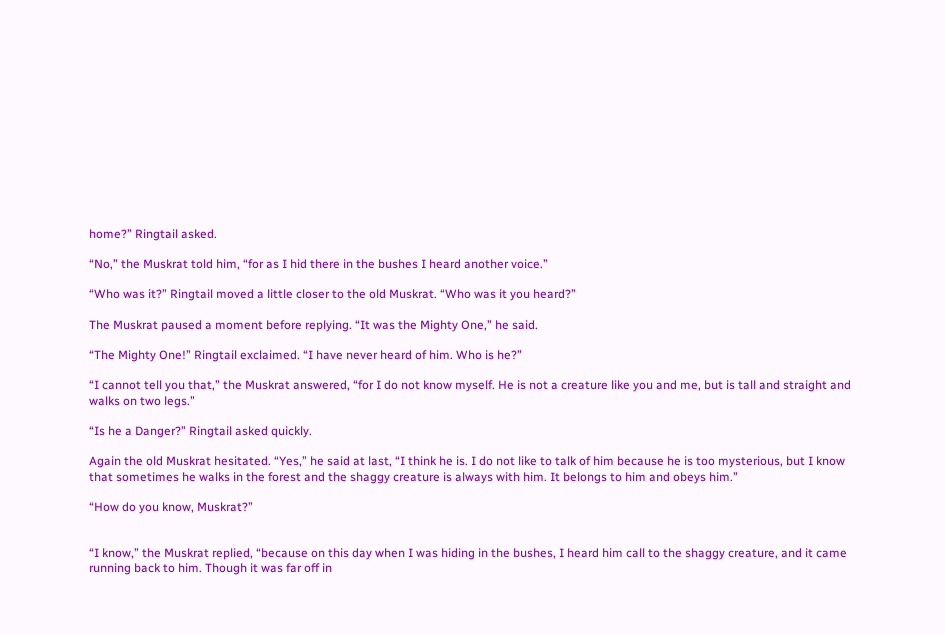home?” Ringtail asked.

“No,” the Muskrat told him, “for as I hid there in the bushes I heard another voice.”

“Who was it?” Ringtail moved a little closer to the old Muskrat. “Who was it you heard?”

The Muskrat paused a moment before replying. “It was the Mighty One,” he said.

“The Mighty One!” Ringtail exclaimed. “I have never heard of him. Who is he?”

“I cannot tell you that,” the Muskrat answered, “for I do not know myself. He is not a creature like you and me, but is tall and straight and walks on two legs.”

“Is he a Danger?” Ringtail asked quickly.

Again the old Muskrat hesitated. “Yes,” he said at last, “I think he is. I do not like to talk of him because he is too mysterious, but I know that sometimes he walks in the forest and the shaggy creature is always with him. It belongs to him and obeys him.”

“How do you know, Muskrat?”


“I know,” the Muskrat replied, “because on this day when I was hiding in the bushes, I heard him call to the shaggy creature, and it came running back to him. Though it was far off in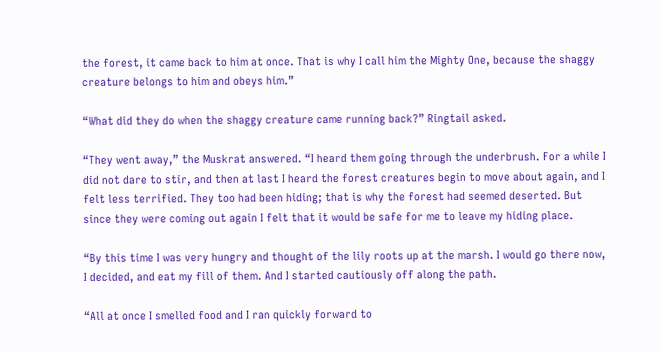the forest, it came back to him at once. That is why I call him the Mighty One, because the shaggy creature belongs to him and obeys him.”

“What did they do when the shaggy creature came running back?” Ringtail asked.

“They went away,” the Muskrat answered. “I heard them going through the underbrush. For a while I did not dare to stir, and then at last I heard the forest creatures begin to move about again, and I felt less terrified. They too had been hiding; that is why the forest had seemed deserted. But since they were coming out again I felt that it would be safe for me to leave my hiding place.

“By this time I was very hungry and thought of the lily roots up at the marsh. I would go there now, I decided, and eat my fill of them. And I started cautiously off along the path.

“All at once I smelled food and I ran quickly forward to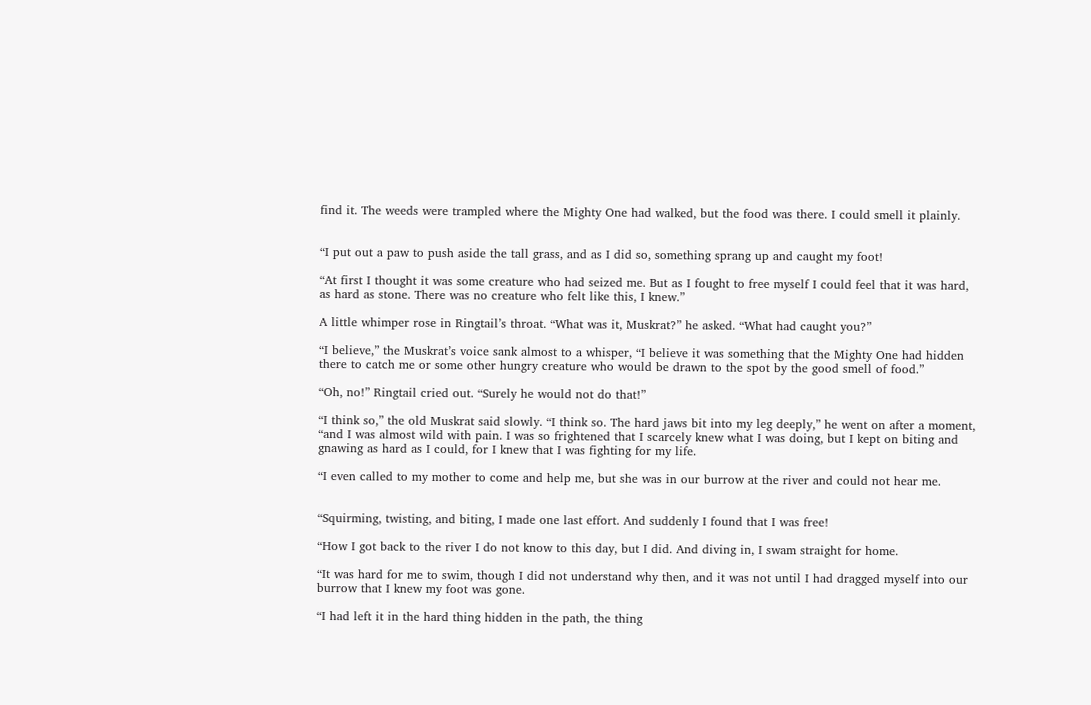find it. The weeds were trampled where the Mighty One had walked, but the food was there. I could smell it plainly.


“I put out a paw to push aside the tall grass, and as I did so, something sprang up and caught my foot!

“At first I thought it was some creature who had seized me. But as I fought to free myself I could feel that it was hard, as hard as stone. There was no creature who felt like this, I knew.”

A little whimper rose in Ringtail’s throat. “What was it, Muskrat?” he asked. “What had caught you?”

“I believe,” the Muskrat’s voice sank almost to a whisper, “I believe it was something that the Mighty One had hidden there to catch me or some other hungry creature who would be drawn to the spot by the good smell of food.”

“Oh, no!” Ringtail cried out. “Surely he would not do that!”

“I think so,” the old Muskrat said slowly. “I think so. The hard jaws bit into my leg deeply,” he went on after a moment, “and I was almost wild with pain. I was so frightened that I scarcely knew what I was doing, but I kept on biting and gnawing as hard as I could, for I knew that I was fighting for my life.

“I even called to my mother to come and help me, but she was in our burrow at the river and could not hear me.


“Squirming, twisting, and biting, I made one last effort. And suddenly I found that I was free!

“How I got back to the river I do not know to this day, but I did. And diving in, I swam straight for home.

“It was hard for me to swim, though I did not understand why then, and it was not until I had dragged myself into our burrow that I knew my foot was gone.

“I had left it in the hard thing hidden in the path, the thing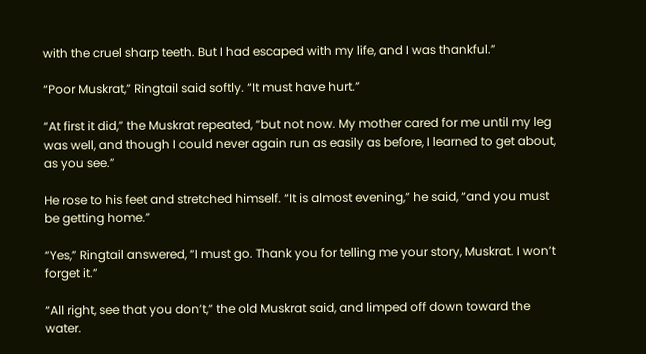with the cruel sharp teeth. But I had escaped with my life, and I was thankful.”

“Poor Muskrat,” Ringtail said softly. “It must have hurt.”

“At first it did,” the Muskrat repeated, “but not now. My mother cared for me until my leg was well, and though I could never again run as easily as before, I learned to get about, as you see.”

He rose to his feet and stretched himself. “It is almost evening,” he said, “and you must be getting home.”

“Yes,” Ringtail answered, “I must go. Thank you for telling me your story, Muskrat. I won’t forget it.”

“All right, see that you don’t,” the old Muskrat said, and limped off down toward the water.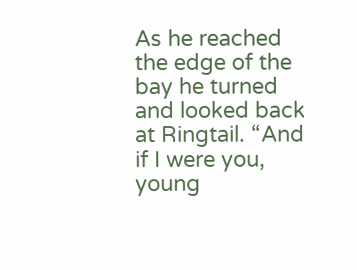As he reached the edge of the bay he turned and looked back at Ringtail. “And if I were you, young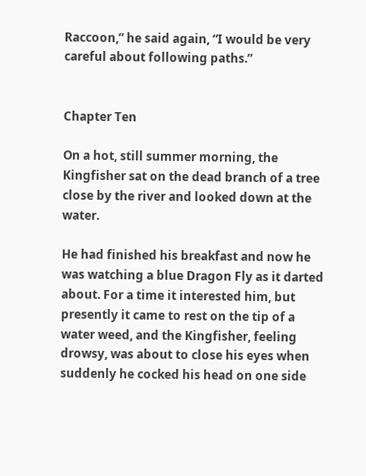Raccoon,” he said again, “I would be very careful about following paths.”


Chapter Ten

On a hot, still summer morning, the Kingfisher sat on the dead branch of a tree close by the river and looked down at the water.

He had finished his breakfast and now he was watching a blue Dragon Fly as it darted about. For a time it interested him, but presently it came to rest on the tip of a water weed, and the Kingfisher, feeling drowsy, was about to close his eyes when suddenly he cocked his head on one side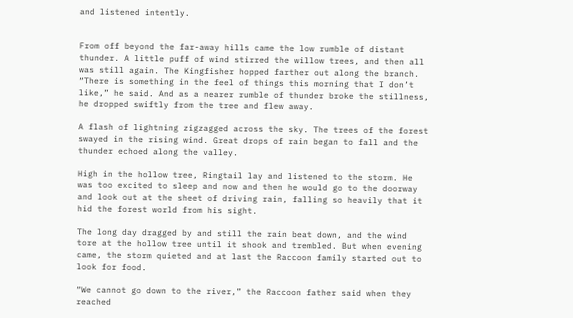and listened intently.


From off beyond the far-away hills came the low rumble of distant thunder. A little puff of wind stirred the willow trees, and then all was still again. The Kingfisher hopped farther out along the branch. “There is something in the feel of things this morning that I don’t like,” he said. And as a nearer rumble of thunder broke the stillness, he dropped swiftly from the tree and flew away.

A flash of lightning zigzagged across the sky. The trees of the forest swayed in the rising wind. Great drops of rain began to fall and the thunder echoed along the valley.

High in the hollow tree, Ringtail lay and listened to the storm. He was too excited to sleep and now and then he would go to the doorway and look out at the sheet of driving rain, falling so heavily that it hid the forest world from his sight.

The long day dragged by and still the rain beat down, and the wind tore at the hollow tree until it shook and trembled. But when evening came, the storm quieted and at last the Raccoon family started out to look for food.

“We cannot go down to the river,” the Raccoon father said when they reached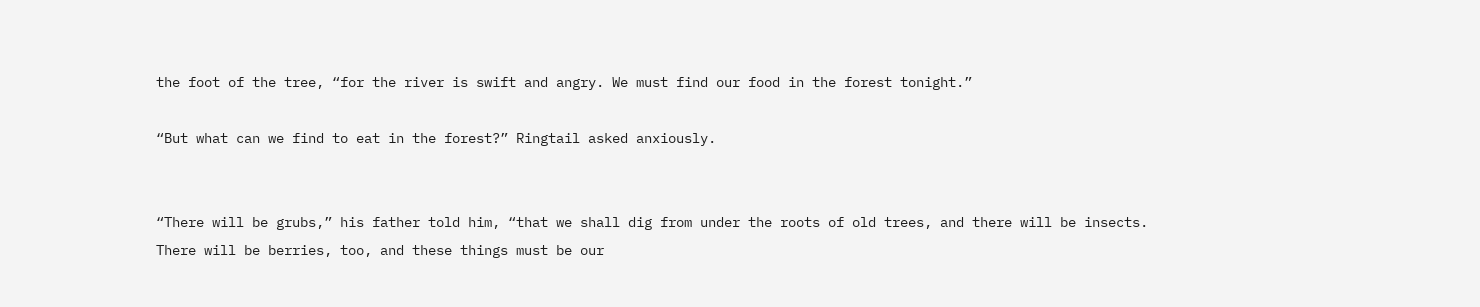the foot of the tree, “for the river is swift and angry. We must find our food in the forest tonight.”

“But what can we find to eat in the forest?” Ringtail asked anxiously.


“There will be grubs,” his father told him, “that we shall dig from under the roots of old trees, and there will be insects. There will be berries, too, and these things must be our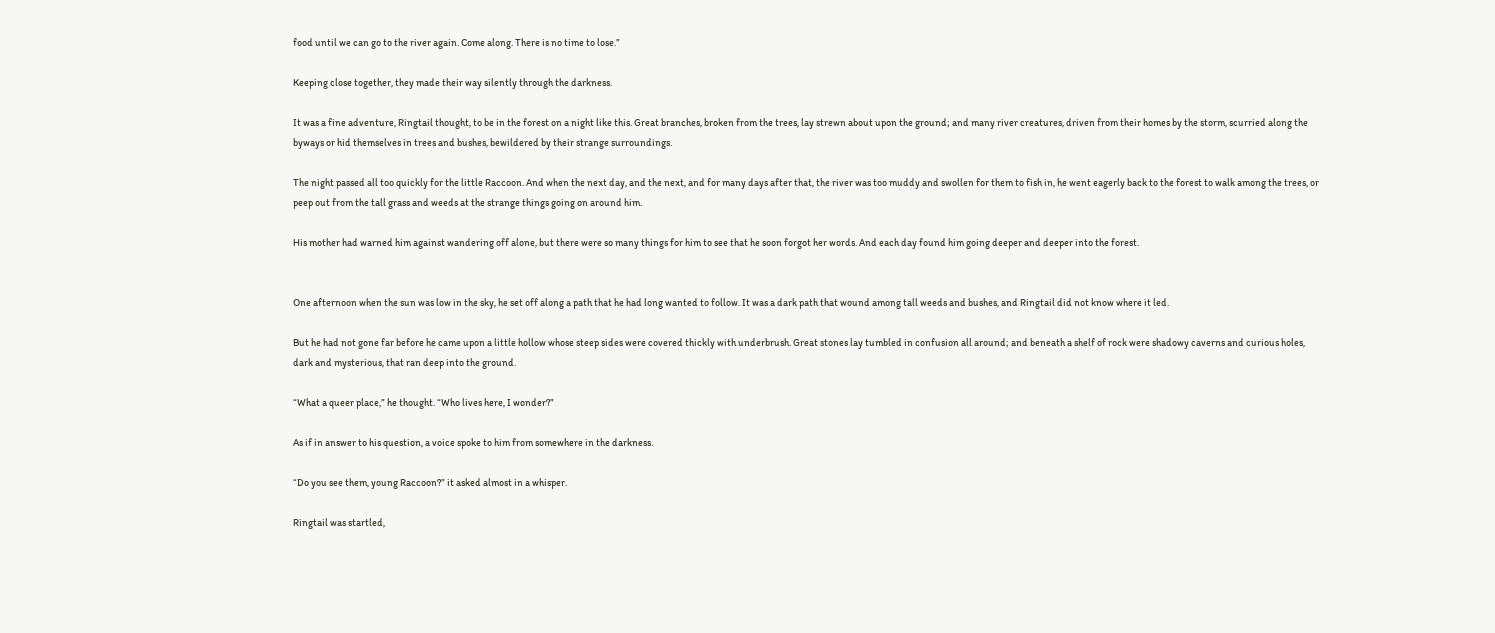food until we can go to the river again. Come along. There is no time to lose.”

Keeping close together, they made their way silently through the darkness.

It was a fine adventure, Ringtail thought, to be in the forest on a night like this. Great branches, broken from the trees, lay strewn about upon the ground; and many river creatures, driven from their homes by the storm, scurried along the byways or hid themselves in trees and bushes, bewildered by their strange surroundings.

The night passed all too quickly for the little Raccoon. And when the next day, and the next, and for many days after that, the river was too muddy and swollen for them to fish in, he went eagerly back to the forest to walk among the trees, or peep out from the tall grass and weeds at the strange things going on around him.

His mother had warned him against wandering off alone, but there were so many things for him to see that he soon forgot her words. And each day found him going deeper and deeper into the forest.


One afternoon when the sun was low in the sky, he set off along a path that he had long wanted to follow. It was a dark path that wound among tall weeds and bushes, and Ringtail did not know where it led.

But he had not gone far before he came upon a little hollow whose steep sides were covered thickly with underbrush. Great stones lay tumbled in confusion all around; and beneath a shelf of rock were shadowy caverns and curious holes, dark and mysterious, that ran deep into the ground.

“What a queer place,” he thought. “Who lives here, I wonder?”

As if in answer to his question, a voice spoke to him from somewhere in the darkness.

“Do you see them, young Raccoon?” it asked almost in a whisper.

Ringtail was startled,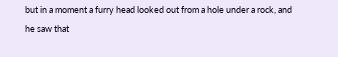but in a moment a furry head looked out from a hole under a rock, and he saw that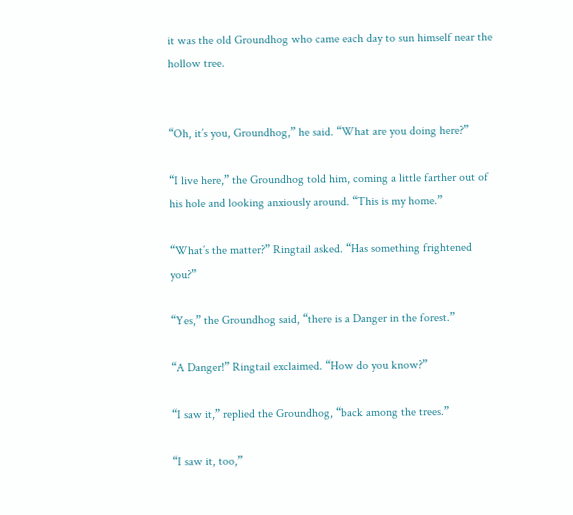it was the old Groundhog who came each day to sun himself near the hollow tree.


“Oh, it’s you, Groundhog,” he said. “What are you doing here?”

“I live here,” the Groundhog told him, coming a little farther out of his hole and looking anxiously around. “This is my home.”

“What’s the matter?” Ringtail asked. “Has something frightened you?”

“Yes,” the Groundhog said, “there is a Danger in the forest.”

“A Danger!” Ringtail exclaimed. “How do you know?”

“I saw it,” replied the Groundhog, “back among the trees.”

“I saw it, too,”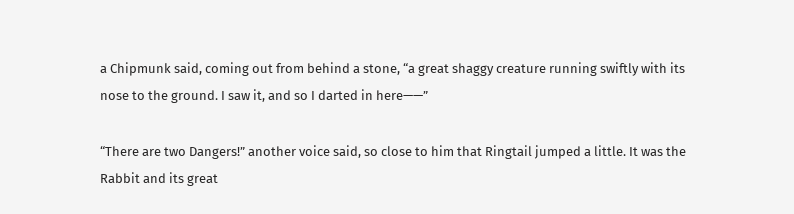a Chipmunk said, coming out from behind a stone, “a great shaggy creature running swiftly with its nose to the ground. I saw it, and so I darted in here——”

“There are two Dangers!” another voice said, so close to him that Ringtail jumped a little. It was the Rabbit and its great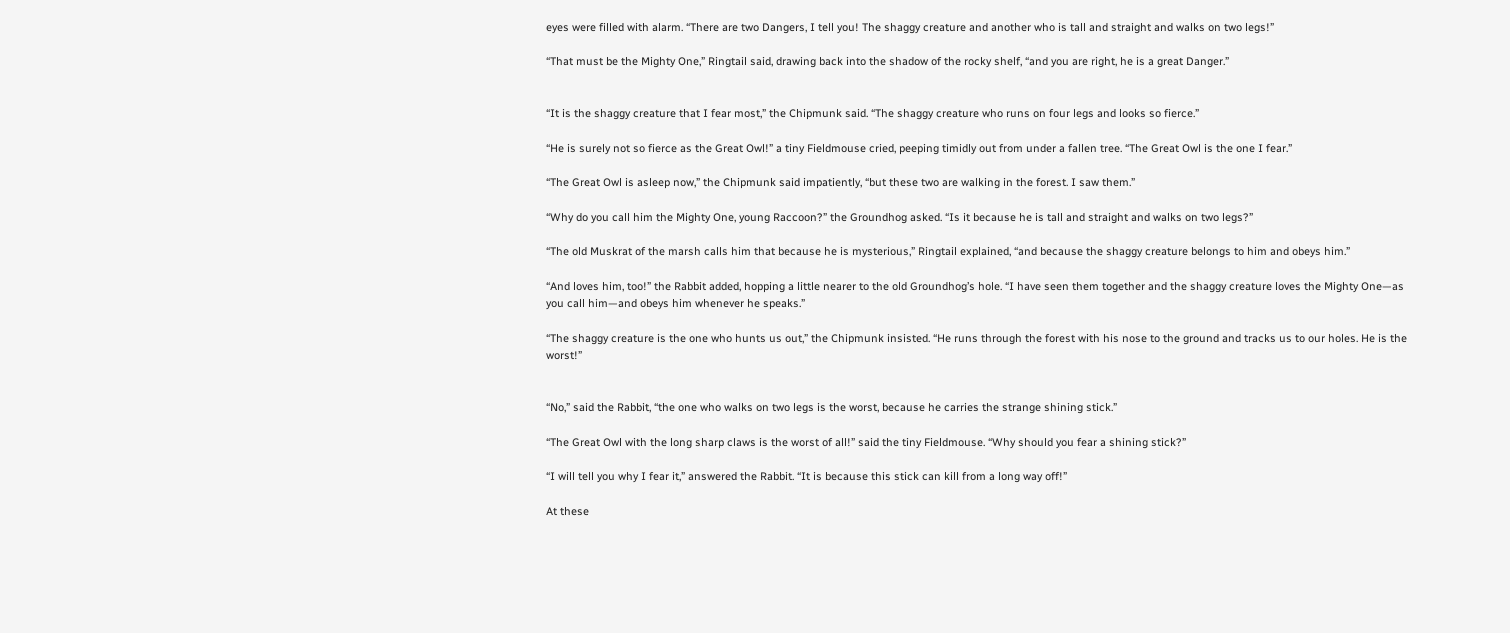eyes were filled with alarm. “There are two Dangers, I tell you! The shaggy creature and another who is tall and straight and walks on two legs!”

“That must be the Mighty One,” Ringtail said, drawing back into the shadow of the rocky shelf, “and you are right, he is a great Danger.”


“It is the shaggy creature that I fear most,” the Chipmunk said. “The shaggy creature who runs on four legs and looks so fierce.”

“He is surely not so fierce as the Great Owl!” a tiny Fieldmouse cried, peeping timidly out from under a fallen tree. “The Great Owl is the one I fear.”

“The Great Owl is asleep now,” the Chipmunk said impatiently, “but these two are walking in the forest. I saw them.”

“Why do you call him the Mighty One, young Raccoon?” the Groundhog asked. “Is it because he is tall and straight and walks on two legs?”

“The old Muskrat of the marsh calls him that because he is mysterious,” Ringtail explained, “and because the shaggy creature belongs to him and obeys him.”

“And loves him, too!” the Rabbit added, hopping a little nearer to the old Groundhog’s hole. “I have seen them together and the shaggy creature loves the Mighty One—as you call him—and obeys him whenever he speaks.”

“The shaggy creature is the one who hunts us out,” the Chipmunk insisted. “He runs through the forest with his nose to the ground and tracks us to our holes. He is the worst!”


“No,” said the Rabbit, “the one who walks on two legs is the worst, because he carries the strange shining stick.”

“The Great Owl with the long sharp claws is the worst of all!” said the tiny Fieldmouse. “Why should you fear a shining stick?”

“I will tell you why I fear it,” answered the Rabbit. “It is because this stick can kill from a long way off!”

At these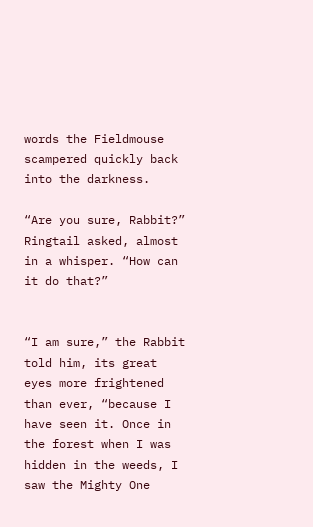words the Fieldmouse scampered quickly back into the darkness.

“Are you sure, Rabbit?” Ringtail asked, almost in a whisper. “How can it do that?”


“I am sure,” the Rabbit told him, its great eyes more frightened than ever, “because I have seen it. Once in the forest when I was hidden in the weeds, I saw the Mighty One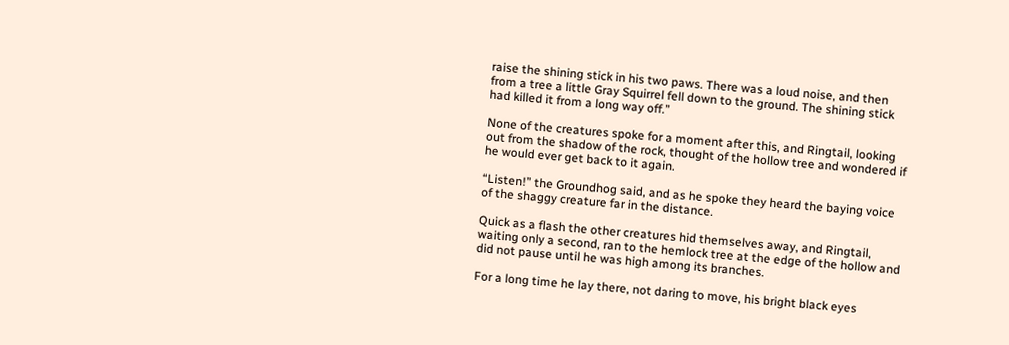raise the shining stick in his two paws. There was a loud noise, and then from a tree a little Gray Squirrel fell down to the ground. The shining stick had killed it from a long way off.”

None of the creatures spoke for a moment after this, and Ringtail, looking out from the shadow of the rock, thought of the hollow tree and wondered if he would ever get back to it again.

“Listen!” the Groundhog said, and as he spoke they heard the baying voice of the shaggy creature far in the distance.

Quick as a flash the other creatures hid themselves away, and Ringtail, waiting only a second, ran to the hemlock tree at the edge of the hollow and did not pause until he was high among its branches.

For a long time he lay there, not daring to move, his bright black eyes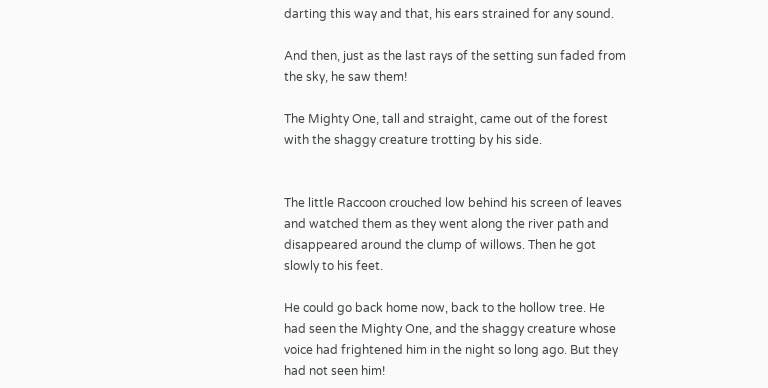darting this way and that, his ears strained for any sound.

And then, just as the last rays of the setting sun faded from the sky, he saw them!

The Mighty One, tall and straight, came out of the forest with the shaggy creature trotting by his side.


The little Raccoon crouched low behind his screen of leaves and watched them as they went along the river path and disappeared around the clump of willows. Then he got slowly to his feet.

He could go back home now, back to the hollow tree. He had seen the Mighty One, and the shaggy creature whose voice had frightened him in the night so long ago. But they had not seen him!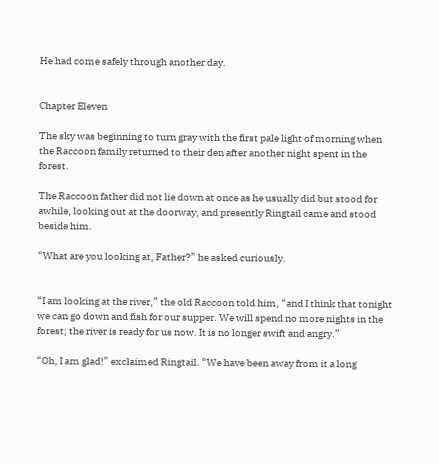He had come safely through another day.


Chapter Eleven

The sky was beginning to turn gray with the first pale light of morning when the Raccoon family returned to their den after another night spent in the forest.

The Raccoon father did not lie down at once as he usually did but stood for awhile, looking out at the doorway, and presently Ringtail came and stood beside him.

“What are you looking at, Father?” he asked curiously.


“I am looking at the river,” the old Raccoon told him, “and I think that tonight we can go down and fish for our supper. We will spend no more nights in the forest; the river is ready for us now. It is no longer swift and angry.”

“Oh, I am glad!” exclaimed Ringtail. “We have been away from it a long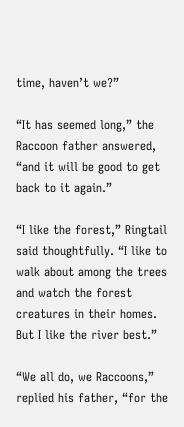time, haven’t we?”

“It has seemed long,” the Raccoon father answered, “and it will be good to get back to it again.”

“I like the forest,” Ringtail said thoughtfully. “I like to walk about among the trees and watch the forest creatures in their homes. But I like the river best.”

“We all do, we Raccoons,” replied his father, “for the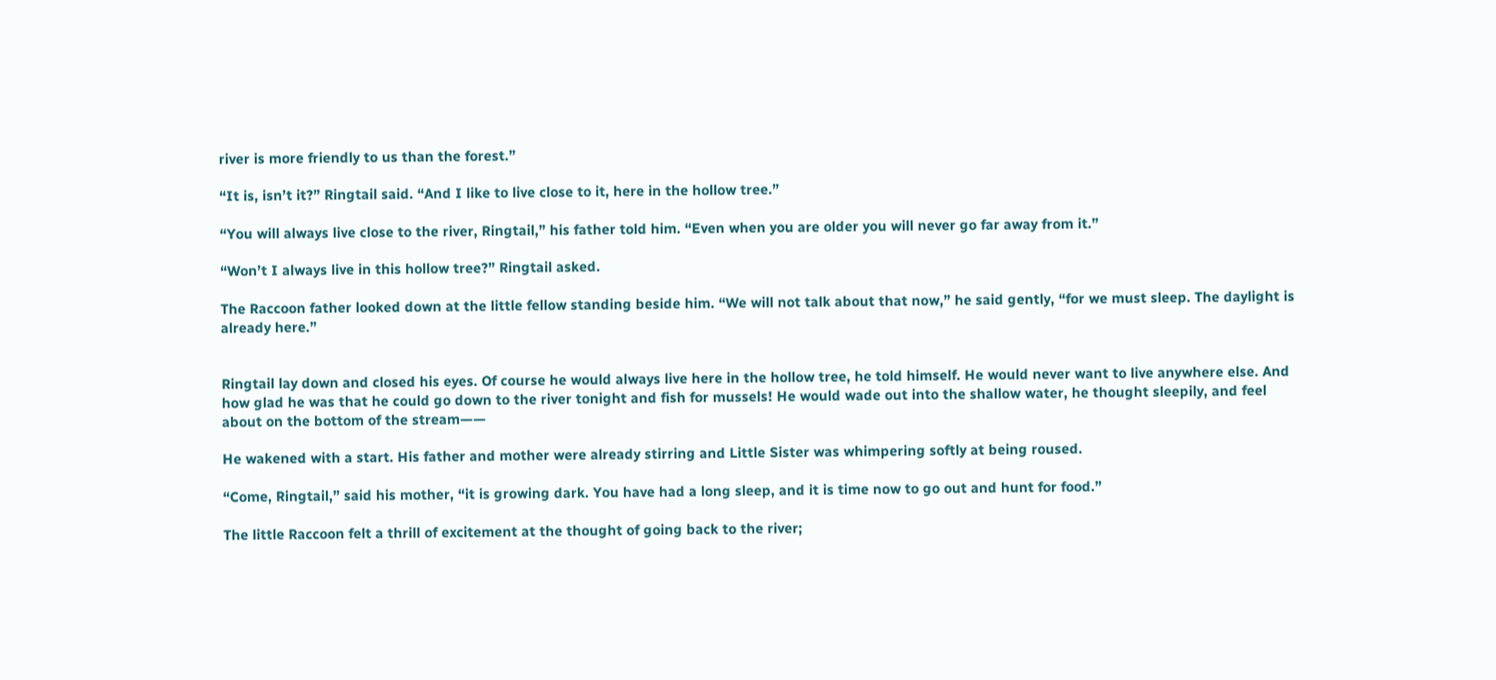river is more friendly to us than the forest.”

“It is, isn’t it?” Ringtail said. “And I like to live close to it, here in the hollow tree.”

“You will always live close to the river, Ringtail,” his father told him. “Even when you are older you will never go far away from it.”

“Won’t I always live in this hollow tree?” Ringtail asked.

The Raccoon father looked down at the little fellow standing beside him. “We will not talk about that now,” he said gently, “for we must sleep. The daylight is already here.”


Ringtail lay down and closed his eyes. Of course he would always live here in the hollow tree, he told himself. He would never want to live anywhere else. And how glad he was that he could go down to the river tonight and fish for mussels! He would wade out into the shallow water, he thought sleepily, and feel about on the bottom of the stream——

He wakened with a start. His father and mother were already stirring and Little Sister was whimpering softly at being roused.

“Come, Ringtail,” said his mother, “it is growing dark. You have had a long sleep, and it is time now to go out and hunt for food.”

The little Raccoon felt a thrill of excitement at the thought of going back to the river;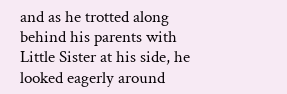and as he trotted along behind his parents with Little Sister at his side, he looked eagerly around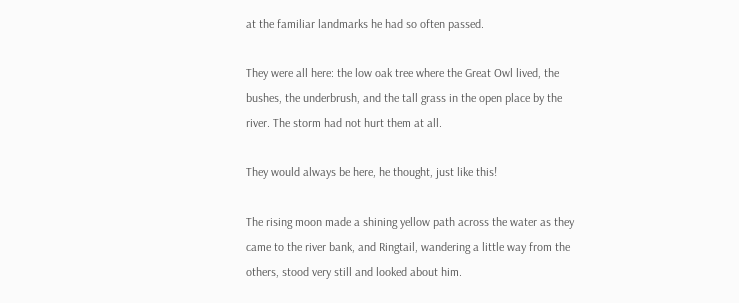at the familiar landmarks he had so often passed.

They were all here: the low oak tree where the Great Owl lived, the bushes, the underbrush, and the tall grass in the open place by the river. The storm had not hurt them at all.

They would always be here, he thought, just like this!

The rising moon made a shining yellow path across the water as they came to the river bank, and Ringtail, wandering a little way from the others, stood very still and looked about him.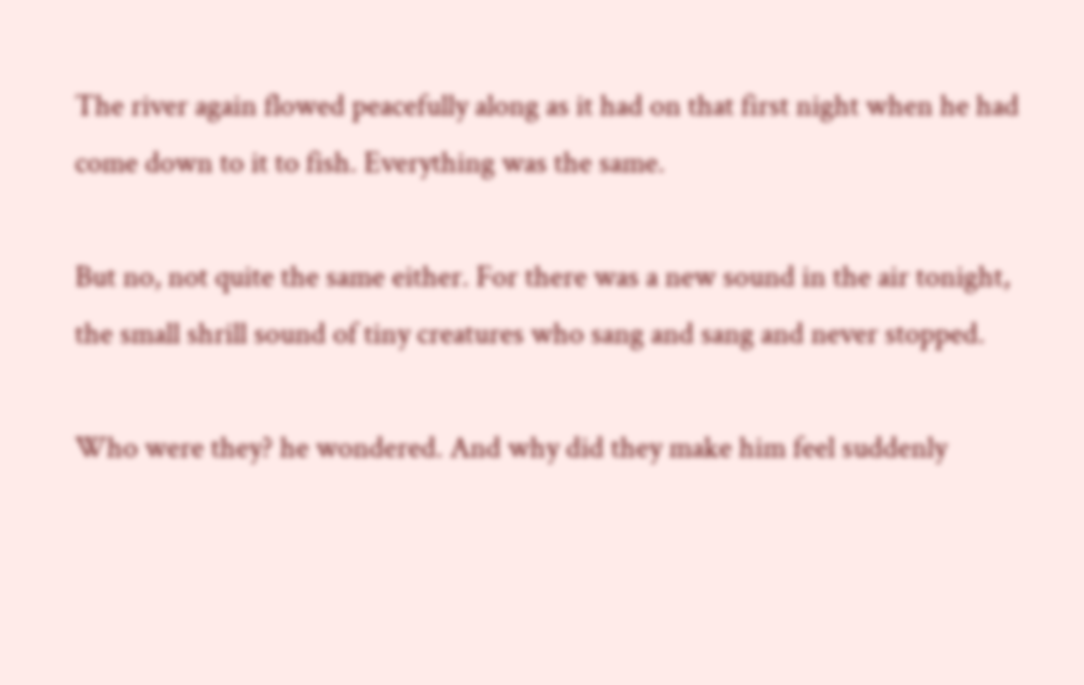The river again flowed peacefully along as it had on that first night when he had come down to it to fish. Everything was the same.

But no, not quite the same either. For there was a new sound in the air tonight, the small shrill sound of tiny creatures who sang and sang and never stopped.

Who were they? he wondered. And why did they make him feel suddenly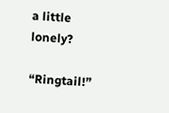a little lonely?

“Ringtail!”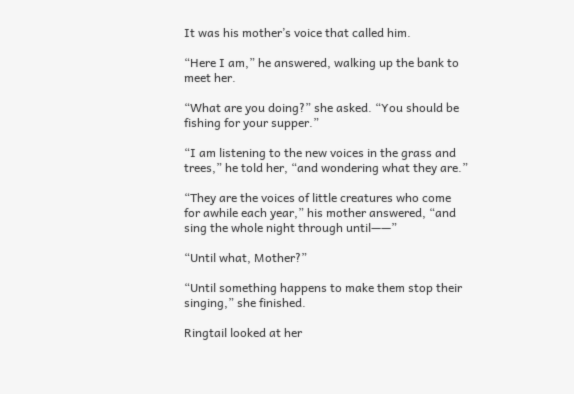It was his mother’s voice that called him.

“Here I am,” he answered, walking up the bank to meet her.

“What are you doing?” she asked. “You should be fishing for your supper.”

“I am listening to the new voices in the grass and trees,” he told her, “and wondering what they are.”

“They are the voices of little creatures who come for awhile each year,” his mother answered, “and sing the whole night through until——”

“Until what, Mother?”

“Until something happens to make them stop their singing,” she finished.

Ringtail looked at her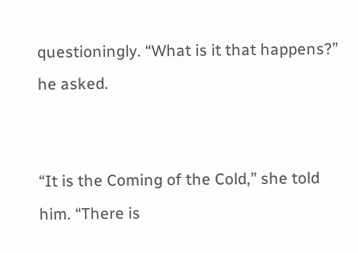questioningly. “What is it that happens?” he asked.


“It is the Coming of the Cold,” she told him. “There is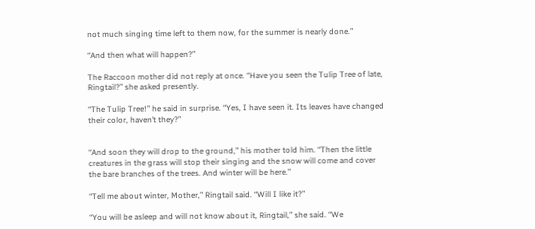not much singing time left to them now, for the summer is nearly done.”

“And then what will happen?”

The Raccoon mother did not reply at once. “Have you seen the Tulip Tree of late, Ringtail?” she asked presently.

“The Tulip Tree!” he said in surprise. “Yes, I have seen it. Its leaves have changed their color, haven’t they?”


“And soon they will drop to the ground,” his mother told him. “Then the little creatures in the grass will stop their singing and the snow will come and cover the bare branches of the trees. And winter will be here.”

“Tell me about winter, Mother,” Ringtail said. “Will I like it?”

“You will be asleep and will not know about it, Ringtail,” she said. “We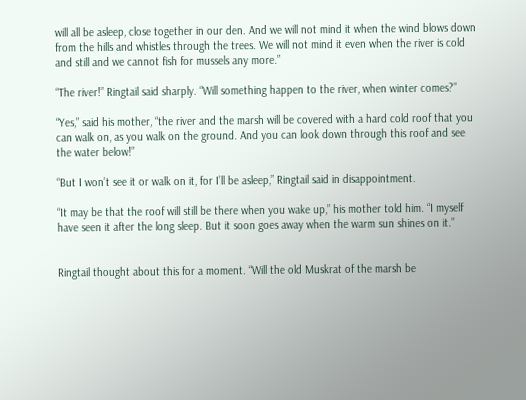will all be asleep, close together in our den. And we will not mind it when the wind blows down from the hills and whistles through the trees. We will not mind it even when the river is cold and still and we cannot fish for mussels any more.”

“The river!” Ringtail said sharply. “Will something happen to the river, when winter comes?”

“Yes,” said his mother, “the river and the marsh will be covered with a hard cold roof that you can walk on, as you walk on the ground. And you can look down through this roof and see the water below!”

“But I won’t see it or walk on it, for I’ll be asleep,” Ringtail said in disappointment.

“It may be that the roof will still be there when you wake up,” his mother told him. “I myself have seen it after the long sleep. But it soon goes away when the warm sun shines on it.”


Ringtail thought about this for a moment. “Will the old Muskrat of the marsh be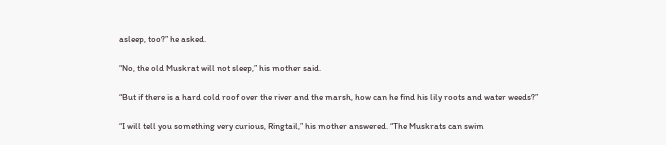asleep, too?” he asked.

“No, the old Muskrat will not sleep,” his mother said.

“But if there is a hard cold roof over the river and the marsh, how can he find his lily roots and water weeds?”

“I will tell you something very curious, Ringtail,” his mother answered. “The Muskrats can swim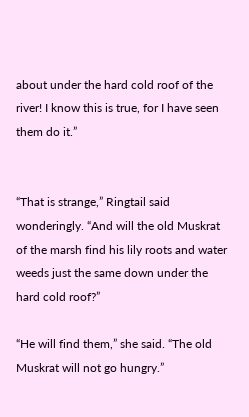about under the hard cold roof of the river! I know this is true, for I have seen them do it.”


“That is strange,” Ringtail said wonderingly. “And will the old Muskrat of the marsh find his lily roots and water weeds just the same down under the hard cold roof?”

“He will find them,” she said. “The old Muskrat will not go hungry.”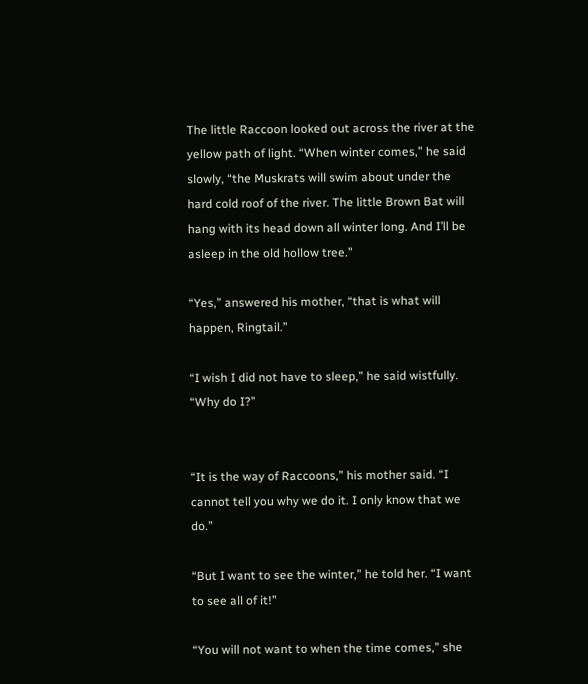The little Raccoon looked out across the river at the yellow path of light. “When winter comes,” he said slowly, “the Muskrats will swim about under the hard cold roof of the river. The little Brown Bat will hang with its head down all winter long. And I’ll be asleep in the old hollow tree.”

“Yes,” answered his mother, “that is what will happen, Ringtail.”

“I wish I did not have to sleep,” he said wistfully. “Why do I?”


“It is the way of Raccoons,” his mother said. “I cannot tell you why we do it. I only know that we do.”

“But I want to see the winter,” he told her. “I want to see all of it!”

“You will not want to when the time comes,” she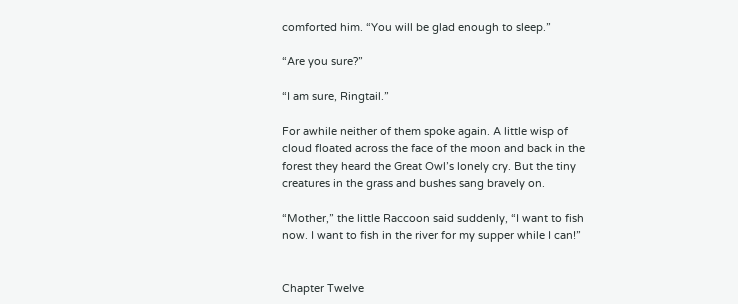comforted him. “You will be glad enough to sleep.”

“Are you sure?”

“I am sure, Ringtail.”

For awhile neither of them spoke again. A little wisp of cloud floated across the face of the moon and back in the forest they heard the Great Owl’s lonely cry. But the tiny creatures in the grass and bushes sang bravely on.

“Mother,” the little Raccoon said suddenly, “I want to fish now. I want to fish in the river for my supper while I can!”


Chapter Twelve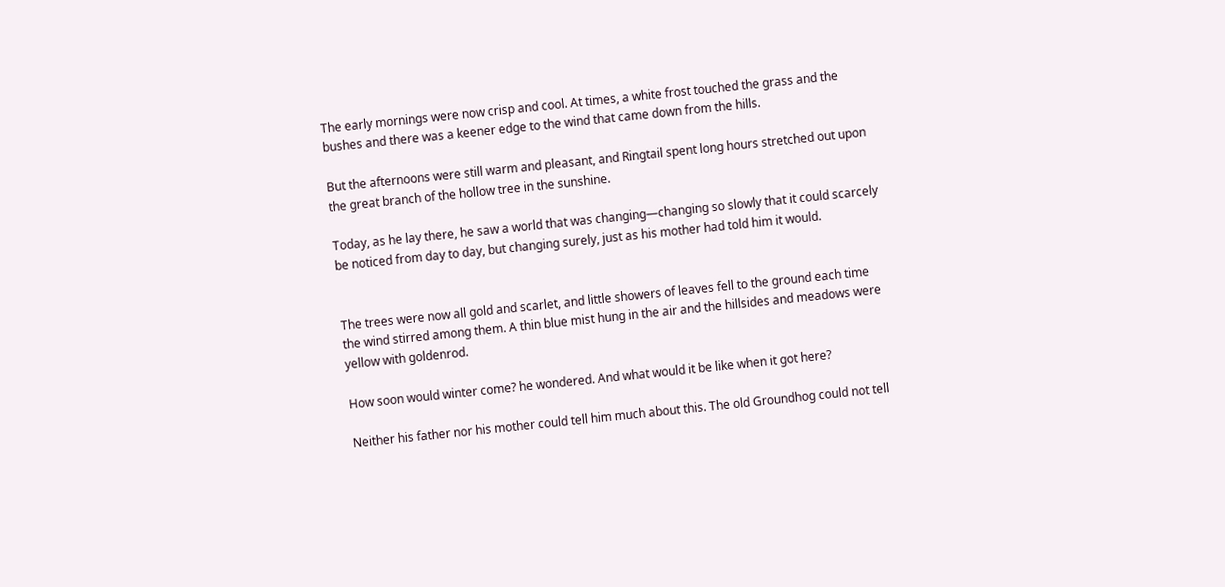The early mornings were now crisp and cool. At times, a white frost touched the grass and the bushes and there was a keener edge to the wind that came down from the hills.

But the afternoons were still warm and pleasant, and Ringtail spent long hours stretched out upon the great branch of the hollow tree in the sunshine.

Today, as he lay there, he saw a world that was changing—changing so slowly that it could scarcely be noticed from day to day, but changing surely, just as his mother had told him it would.


The trees were now all gold and scarlet, and little showers of leaves fell to the ground each time the wind stirred among them. A thin blue mist hung in the air and the hillsides and meadows were yellow with goldenrod.

How soon would winter come? he wondered. And what would it be like when it got here?

Neither his father nor his mother could tell him much about this. The old Groundhog could not tell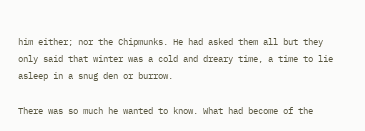him either; nor the Chipmunks. He had asked them all but they only said that winter was a cold and dreary time, a time to lie asleep in a snug den or burrow.

There was so much he wanted to know. What had become of the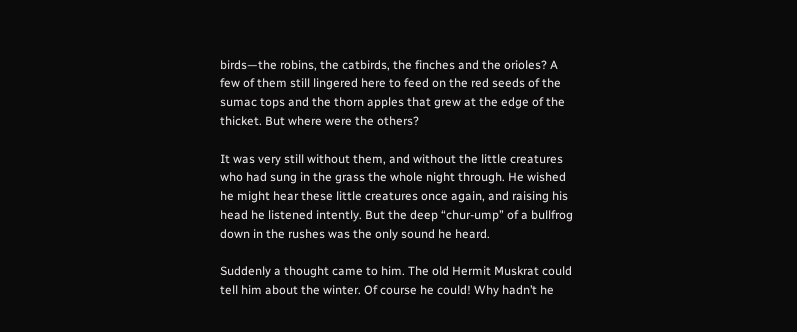birds—the robins, the catbirds, the finches and the orioles? A few of them still lingered here to feed on the red seeds of the sumac tops and the thorn apples that grew at the edge of the thicket. But where were the others?

It was very still without them, and without the little creatures who had sung in the grass the whole night through. He wished he might hear these little creatures once again, and raising his head he listened intently. But the deep “chur-ump” of a bullfrog down in the rushes was the only sound he heard.

Suddenly a thought came to him. The old Hermit Muskrat could tell him about the winter. Of course he could! Why hadn’t he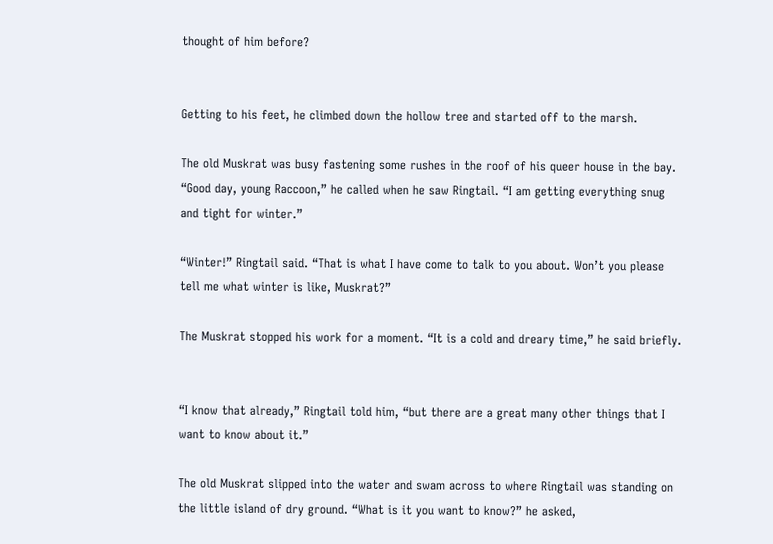thought of him before?


Getting to his feet, he climbed down the hollow tree and started off to the marsh.

The old Muskrat was busy fastening some rushes in the roof of his queer house in the bay. “Good day, young Raccoon,” he called when he saw Ringtail. “I am getting everything snug and tight for winter.”

“Winter!” Ringtail said. “That is what I have come to talk to you about. Won’t you please tell me what winter is like, Muskrat?”

The Muskrat stopped his work for a moment. “It is a cold and dreary time,” he said briefly.


“I know that already,” Ringtail told him, “but there are a great many other things that I want to know about it.”

The old Muskrat slipped into the water and swam across to where Ringtail was standing on the little island of dry ground. “What is it you want to know?” he asked,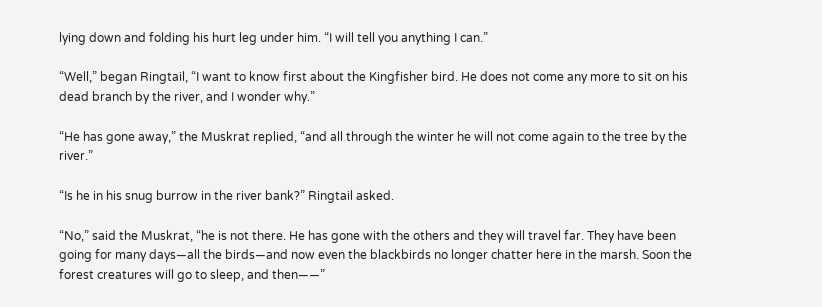lying down and folding his hurt leg under him. “I will tell you anything I can.”

“Well,” began Ringtail, “I want to know first about the Kingfisher bird. He does not come any more to sit on his dead branch by the river, and I wonder why.”

“He has gone away,” the Muskrat replied, “and all through the winter he will not come again to the tree by the river.”

“Is he in his snug burrow in the river bank?” Ringtail asked.

“No,” said the Muskrat, “he is not there. He has gone with the others and they will travel far. They have been going for many days—all the birds—and now even the blackbirds no longer chatter here in the marsh. Soon the forest creatures will go to sleep, and then——”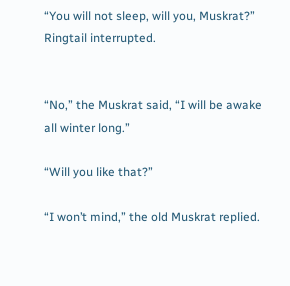“You will not sleep, will you, Muskrat?” Ringtail interrupted.


“No,” the Muskrat said, “I will be awake all winter long.”

“Will you like that?”

“I won’t mind,” the old Muskrat replied.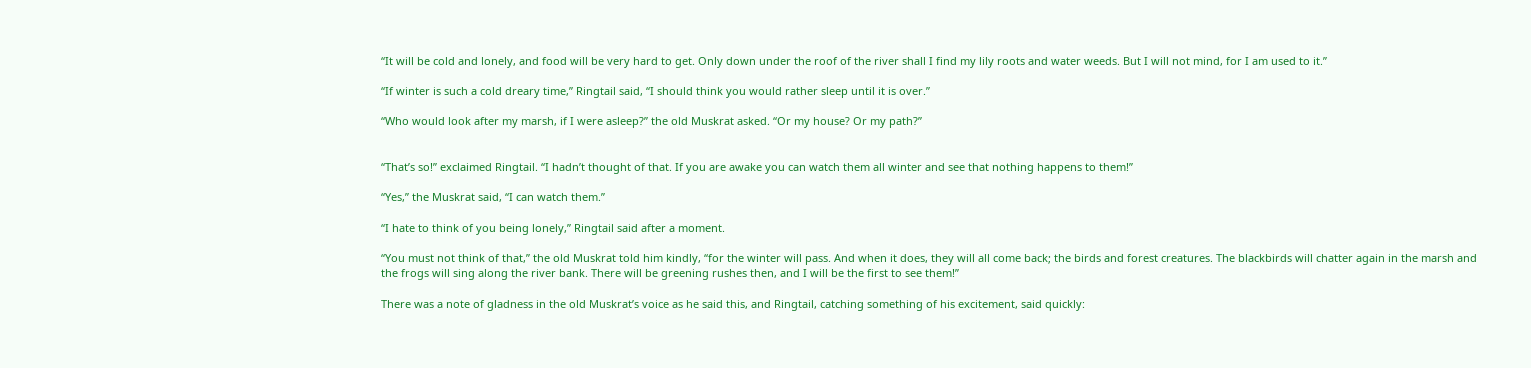“It will be cold and lonely, and food will be very hard to get. Only down under the roof of the river shall I find my lily roots and water weeds. But I will not mind, for I am used to it.”

“If winter is such a cold dreary time,” Ringtail said, “I should think you would rather sleep until it is over.”

“Who would look after my marsh, if I were asleep?” the old Muskrat asked. “Or my house? Or my path?”


“That’s so!” exclaimed Ringtail. “I hadn’t thought of that. If you are awake you can watch them all winter and see that nothing happens to them!”

“Yes,” the Muskrat said, “I can watch them.”

“I hate to think of you being lonely,” Ringtail said after a moment.

“You must not think of that,” the old Muskrat told him kindly, “for the winter will pass. And when it does, they will all come back; the birds and forest creatures. The blackbirds will chatter again in the marsh and the frogs will sing along the river bank. There will be greening rushes then, and I will be the first to see them!”

There was a note of gladness in the old Muskrat’s voice as he said this, and Ringtail, catching something of his excitement, said quickly: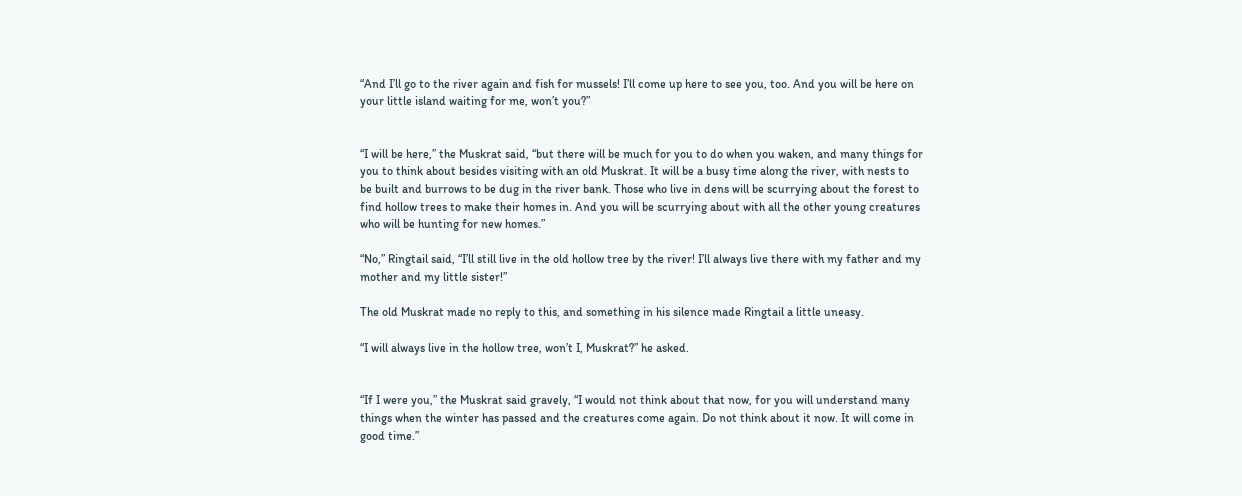“And I’ll go to the river again and fish for mussels! I’ll come up here to see you, too. And you will be here on your little island waiting for me, won’t you?”


“I will be here,” the Muskrat said, “but there will be much for you to do when you waken, and many things for you to think about besides visiting with an old Muskrat. It will be a busy time along the river, with nests to be built and burrows to be dug in the river bank. Those who live in dens will be scurrying about the forest to find hollow trees to make their homes in. And you will be scurrying about with all the other young creatures who will be hunting for new homes.”

“No,” Ringtail said, “I’ll still live in the old hollow tree by the river! I’ll always live there with my father and my mother and my little sister!”

The old Muskrat made no reply to this, and something in his silence made Ringtail a little uneasy.

“I will always live in the hollow tree, won’t I, Muskrat?” he asked.


“If I were you,” the Muskrat said gravely, “I would not think about that now, for you will understand many things when the winter has passed and the creatures come again. Do not think about it now. It will come in good time.”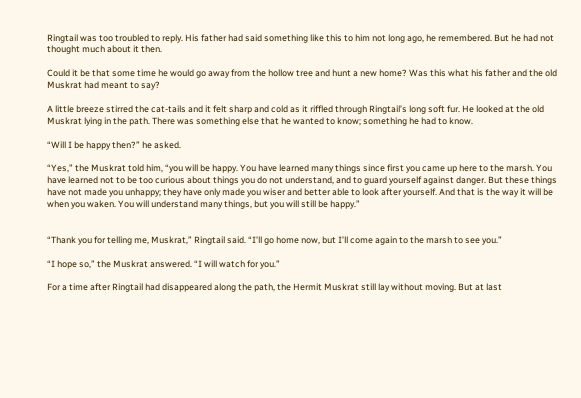Ringtail was too troubled to reply. His father had said something like this to him not long ago, he remembered. But he had not thought much about it then.

Could it be that some time he would go away from the hollow tree and hunt a new home? Was this what his father and the old Muskrat had meant to say?

A little breeze stirred the cat-tails and it felt sharp and cold as it riffled through Ringtail’s long soft fur. He looked at the old Muskrat lying in the path. There was something else that he wanted to know; something he had to know.

“Will I be happy then?” he asked.

“Yes,” the Muskrat told him, “you will be happy. You have learned many things since first you came up here to the marsh. You have learned not to be too curious about things you do not understand, and to guard yourself against danger. But these things have not made you unhappy; they have only made you wiser and better able to look after yourself. And that is the way it will be when you waken. You will understand many things, but you will still be happy.”


“Thank you for telling me, Muskrat,” Ringtail said. “I’ll go home now, but I’ll come again to the marsh to see you.”

“I hope so,” the Muskrat answered. “I will watch for you.”

For a time after Ringtail had disappeared along the path, the Hermit Muskrat still lay without moving. But at last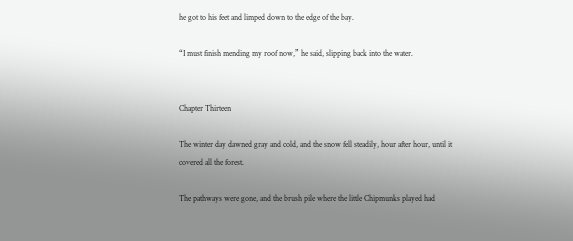he got to his feet and limped down to the edge of the bay.

“I must finish mending my roof now,” he said, slipping back into the water.


Chapter Thirteen

The winter day dawned gray and cold, and the snow fell steadily, hour after hour, until it covered all the forest.

The pathways were gone, and the brush pile where the little Chipmunks played had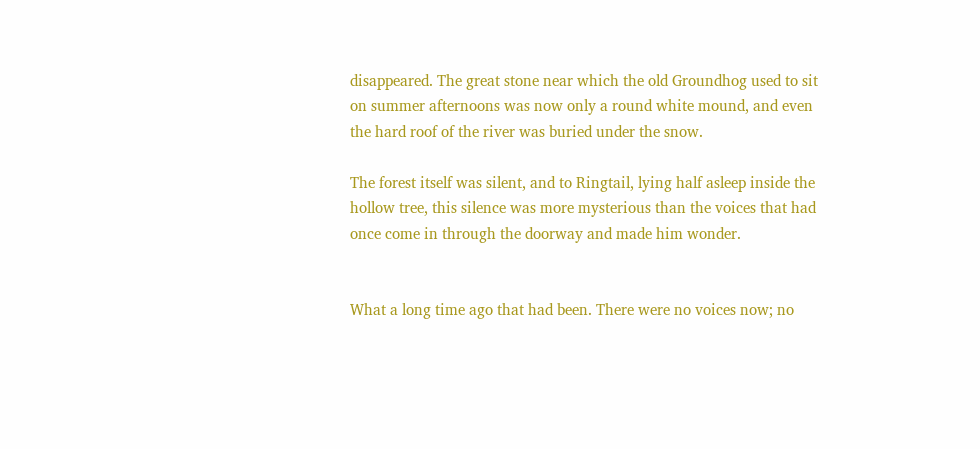disappeared. The great stone near which the old Groundhog used to sit on summer afternoons was now only a round white mound, and even the hard roof of the river was buried under the snow.

The forest itself was silent, and to Ringtail, lying half asleep inside the hollow tree, this silence was more mysterious than the voices that had once come in through the doorway and made him wonder.


What a long time ago that had been. There were no voices now; no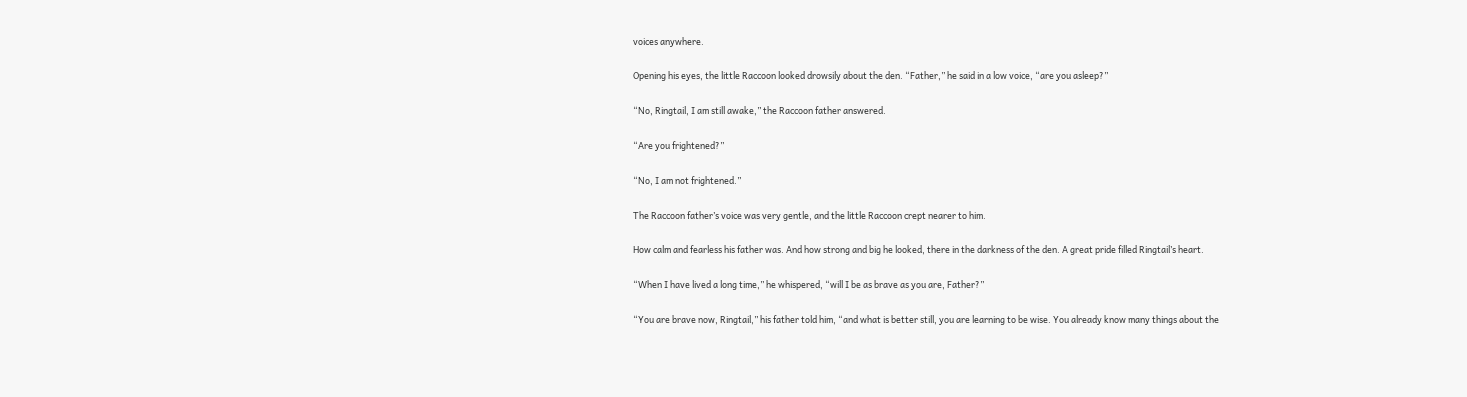voices anywhere.

Opening his eyes, the little Raccoon looked drowsily about the den. “Father,” he said in a low voice, “are you asleep?”

“No, Ringtail, I am still awake,” the Raccoon father answered.

“Are you frightened?”

“No, I am not frightened.”

The Raccoon father’s voice was very gentle, and the little Raccoon crept nearer to him.

How calm and fearless his father was. And how strong and big he looked, there in the darkness of the den. A great pride filled Ringtail’s heart.

“When I have lived a long time,” he whispered, “will I be as brave as you are, Father?”

“You are brave now, Ringtail,” his father told him, “and what is better still, you are learning to be wise. You already know many things about the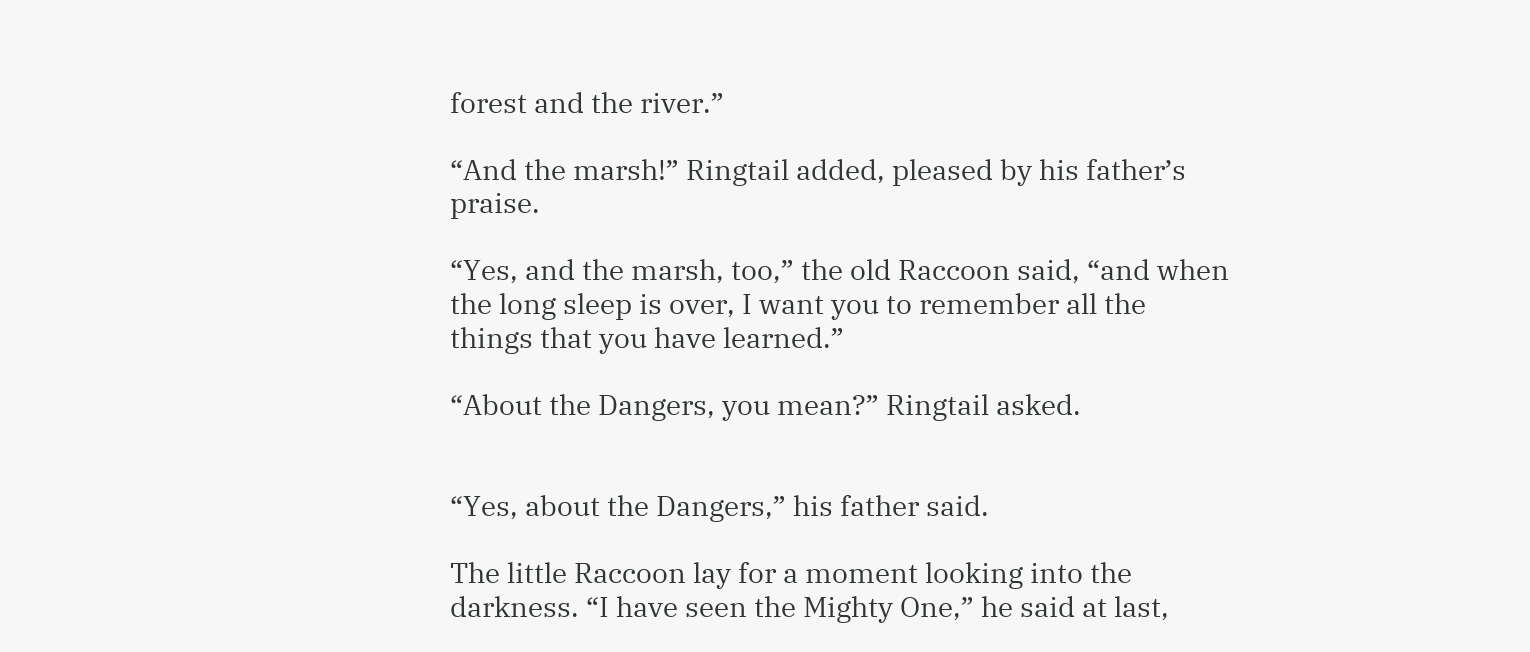forest and the river.”

“And the marsh!” Ringtail added, pleased by his father’s praise.

“Yes, and the marsh, too,” the old Raccoon said, “and when the long sleep is over, I want you to remember all the things that you have learned.”

“About the Dangers, you mean?” Ringtail asked.


“Yes, about the Dangers,” his father said.

The little Raccoon lay for a moment looking into the darkness. “I have seen the Mighty One,” he said at last,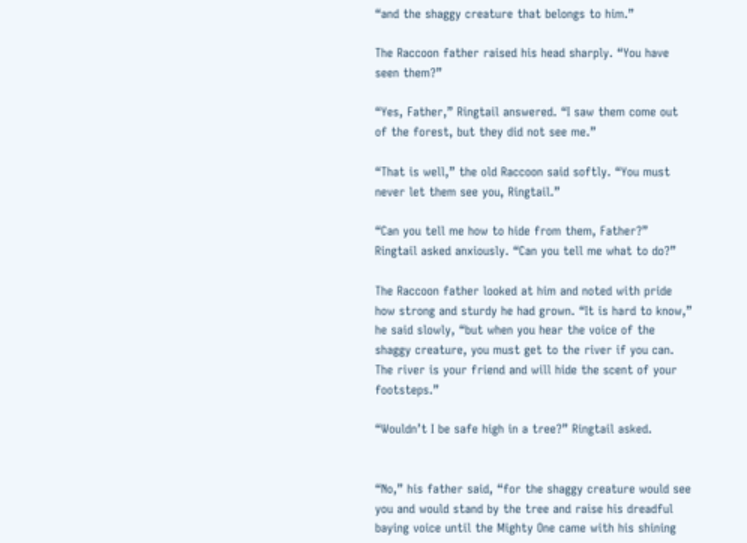“and the shaggy creature that belongs to him.”

The Raccoon father raised his head sharply. “You have seen them?”

“Yes, Father,” Ringtail answered. “I saw them come out of the forest, but they did not see me.”

“That is well,” the old Raccoon said softly. “You must never let them see you, Ringtail.”

“Can you tell me how to hide from them, Father?” Ringtail asked anxiously. “Can you tell me what to do?”

The Raccoon father looked at him and noted with pride how strong and sturdy he had grown. “It is hard to know,” he said slowly, “but when you hear the voice of the shaggy creature, you must get to the river if you can. The river is your friend and will hide the scent of your footsteps.”

“Wouldn’t I be safe high in a tree?” Ringtail asked.


“No,” his father said, “for the shaggy creature would see you and would stand by the tree and raise his dreadful baying voice until the Mighty One came with his shining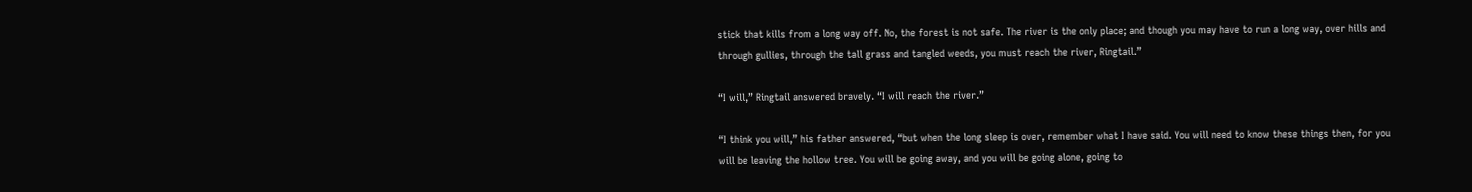stick that kills from a long way off. No, the forest is not safe. The river is the only place; and though you may have to run a long way, over hills and through gullies, through the tall grass and tangled weeds, you must reach the river, Ringtail.”

“I will,” Ringtail answered bravely. “I will reach the river.”

“I think you will,” his father answered, “but when the long sleep is over, remember what I have said. You will need to know these things then, for you will be leaving the hollow tree. You will be going away, and you will be going alone, going to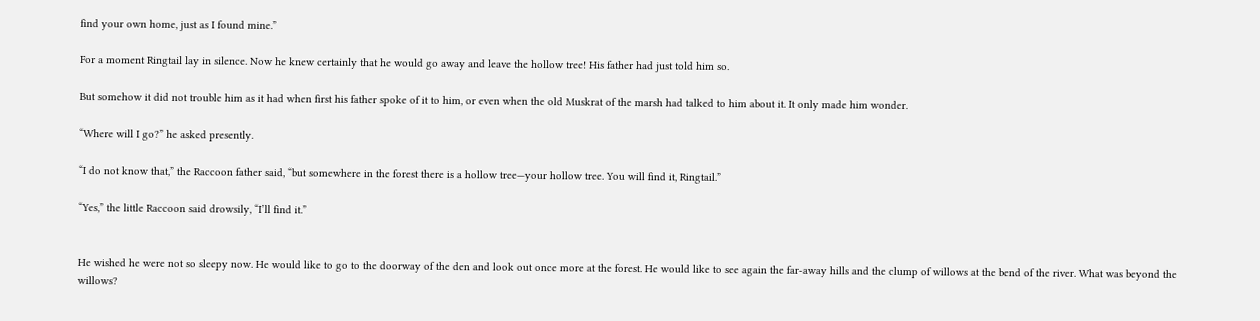find your own home, just as I found mine.”

For a moment Ringtail lay in silence. Now he knew certainly that he would go away and leave the hollow tree! His father had just told him so.

But somehow it did not trouble him as it had when first his father spoke of it to him, or even when the old Muskrat of the marsh had talked to him about it. It only made him wonder.

“Where will I go?” he asked presently.

“I do not know that,” the Raccoon father said, “but somewhere in the forest there is a hollow tree—your hollow tree. You will find it, Ringtail.”

“Yes,” the little Raccoon said drowsily, “I’ll find it.”


He wished he were not so sleepy now. He would like to go to the doorway of the den and look out once more at the forest. He would like to see again the far-away hills and the clump of willows at the bend of the river. What was beyond the willows?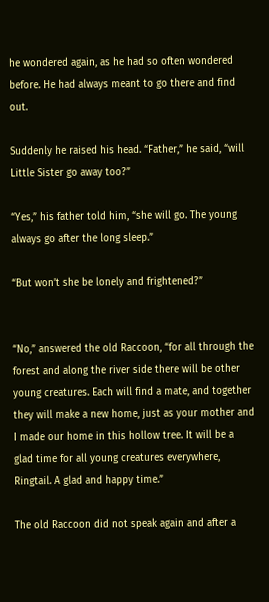he wondered again, as he had so often wondered before. He had always meant to go there and find out.

Suddenly he raised his head. “Father,” he said, “will Little Sister go away too?”

“Yes,” his father told him, “she will go. The young always go after the long sleep.”

“But won’t she be lonely and frightened?”


“No,” answered the old Raccoon, “for all through the forest and along the river side there will be other young creatures. Each will find a mate, and together they will make a new home, just as your mother and I made our home in this hollow tree. It will be a glad time for all young creatures everywhere, Ringtail. A glad and happy time.”

The old Raccoon did not speak again and after a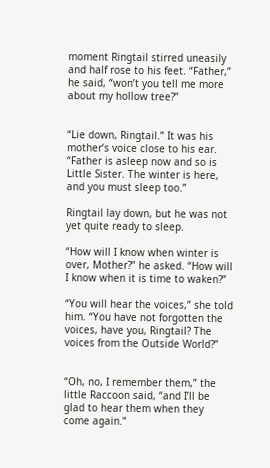moment Ringtail stirred uneasily and half rose to his feet. “Father,” he said, “won’t you tell me more about my hollow tree?”


“Lie down, Ringtail.” It was his mother’s voice close to his ear. “Father is asleep now and so is Little Sister. The winter is here, and you must sleep too.”

Ringtail lay down, but he was not yet quite ready to sleep.

“How will I know when winter is over, Mother?” he asked. “How will I know when it is time to waken?”

“You will hear the voices,” she told him. “You have not forgotten the voices, have you, Ringtail? The voices from the Outside World?”


“Oh, no, I remember them,” the little Raccoon said, “and I’ll be glad to hear them when they come again.”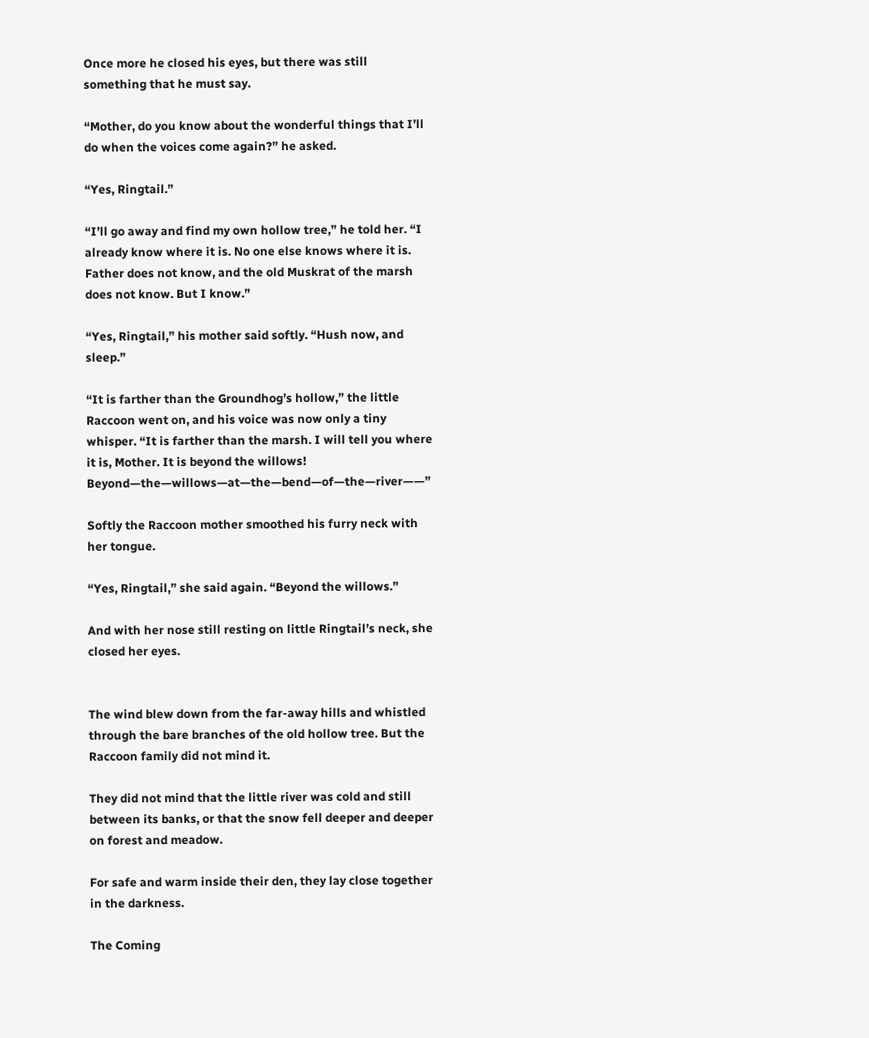Once more he closed his eyes, but there was still something that he must say.

“Mother, do you know about the wonderful things that I’ll do when the voices come again?” he asked.

“Yes, Ringtail.”

“I’ll go away and find my own hollow tree,” he told her. “I already know where it is. No one else knows where it is. Father does not know, and the old Muskrat of the marsh does not know. But I know.”

“Yes, Ringtail,” his mother said softly. “Hush now, and sleep.”

“It is farther than the Groundhog’s hollow,” the little Raccoon went on, and his voice was now only a tiny whisper. “It is farther than the marsh. I will tell you where it is, Mother. It is beyond the willows! Beyond—the—willows—at—the—bend—of—the—river——”

Softly the Raccoon mother smoothed his furry neck with her tongue.

“Yes, Ringtail,” she said again. “Beyond the willows.”

And with her nose still resting on little Ringtail’s neck, she closed her eyes.


The wind blew down from the far-away hills and whistled through the bare branches of the old hollow tree. But the Raccoon family did not mind it.

They did not mind that the little river was cold and still between its banks, or that the snow fell deeper and deeper on forest and meadow.

For safe and warm inside their den, they lay close together in the darkness.

The Coming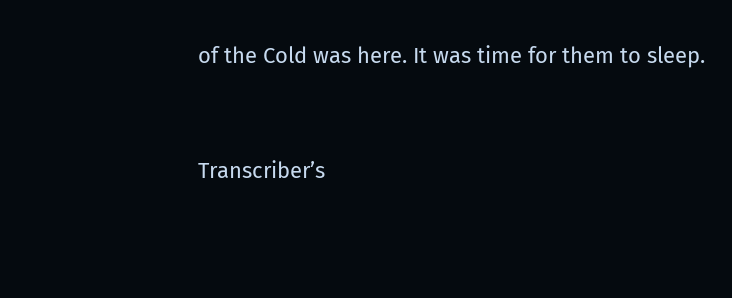of the Cold was here. It was time for them to sleep.


Transcriber’s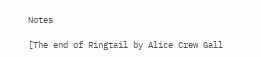Notes

[The end of Ringtail by Alice Crew Gall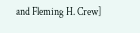and Fleming H. Crew]